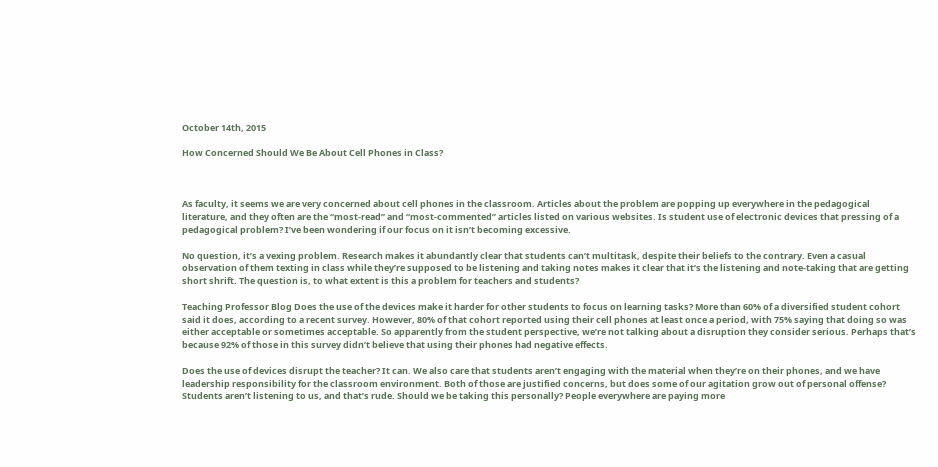October 14th, 2015

How Concerned Should We Be About Cell Phones in Class?



As faculty, it seems we are very concerned about cell phones in the classroom. Articles about the problem are popping up everywhere in the pedagogical literature, and they often are the “most-read” and “most-commented” articles listed on various websites. Is student use of electronic devices that pressing of a pedagogical problem? I’ve been wondering if our focus on it isn’t becoming excessive.

No question, it’s a vexing problem. Research makes it abundantly clear that students can’t multitask, despite their beliefs to the contrary. Even a casual observation of them texting in class while they’re supposed to be listening and taking notes makes it clear that it’s the listening and note-taking that are getting short shrift. The question is, to what extent is this a problem for teachers and students?

Teaching Professor Blog Does the use of the devices make it harder for other students to focus on learning tasks? More than 60% of a diversified student cohort said it does, according to a recent survey. However, 80% of that cohort reported using their cell phones at least once a period, with 75% saying that doing so was either acceptable or sometimes acceptable. So apparently from the student perspective, we’re not talking about a disruption they consider serious. Perhaps that’s because 92% of those in this survey didn’t believe that using their phones had negative effects.

Does the use of devices disrupt the teacher? It can. We also care that students aren’t engaging with the material when they’re on their phones, and we have leadership responsibility for the classroom environment. Both of those are justified concerns, but does some of our agitation grow out of personal offense? Students aren’t listening to us, and that’s rude. Should we be taking this personally? People everywhere are paying more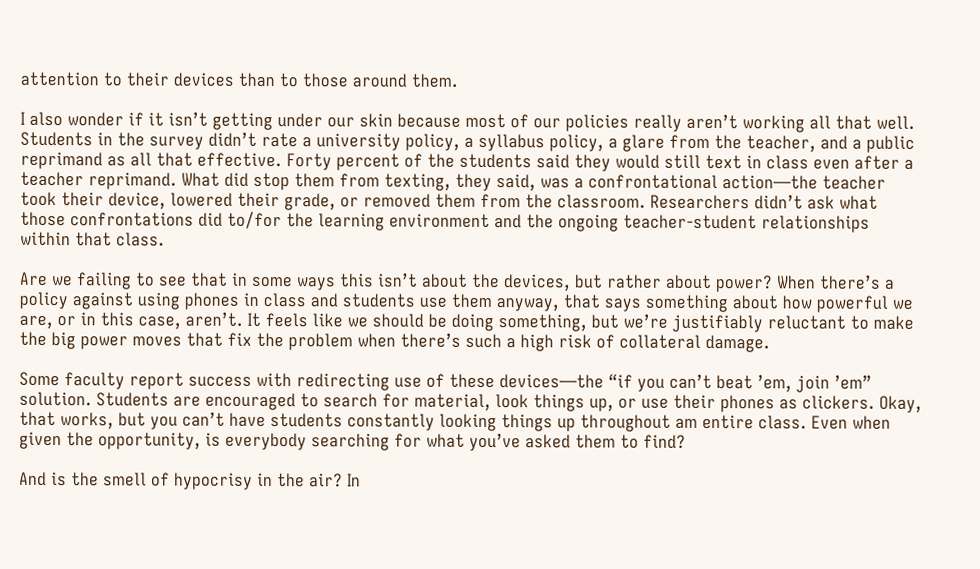attention to their devices than to those around them.

I also wonder if it isn’t getting under our skin because most of our policies really aren’t working all that well. Students in the survey didn’t rate a university policy, a syllabus policy, a glare from the teacher, and a public reprimand as all that effective. Forty percent of the students said they would still text in class even after a teacher reprimand. What did stop them from texting, they said, was a confrontational action—the teacher took their device, lowered their grade, or removed them from the classroom. Researchers didn’t ask what those confrontations did to/for the learning environment and the ongoing teacher-student relationships within that class.

Are we failing to see that in some ways this isn’t about the devices, but rather about power? When there’s a policy against using phones in class and students use them anyway, that says something about how powerful we are, or in this case, aren’t. It feels like we should be doing something, but we’re justifiably reluctant to make the big power moves that fix the problem when there’s such a high risk of collateral damage.

Some faculty report success with redirecting use of these devices—the “if you can’t beat ’em, join ’em” solution. Students are encouraged to search for material, look things up, or use their phones as clickers. Okay, that works, but you can’t have students constantly looking things up throughout am entire class. Even when given the opportunity, is everybody searching for what you’ve asked them to find?

And is the smell of hypocrisy in the air? In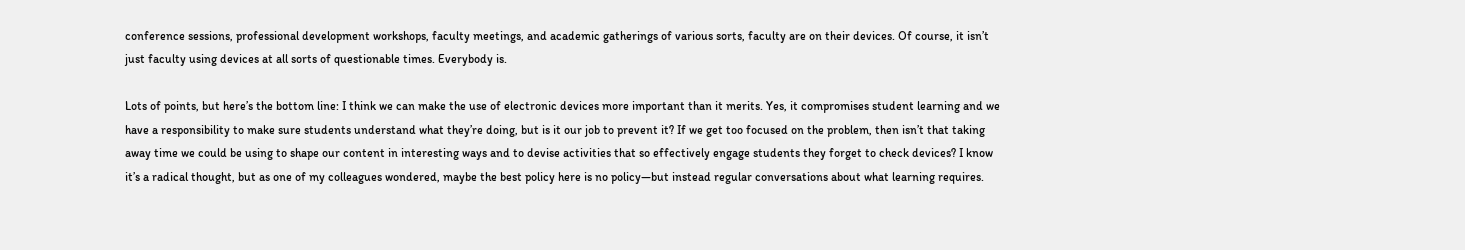conference sessions, professional development workshops, faculty meetings, and academic gatherings of various sorts, faculty are on their devices. Of course, it isn’t just faculty using devices at all sorts of questionable times. Everybody is.

Lots of points, but here’s the bottom line: I think we can make the use of electronic devices more important than it merits. Yes, it compromises student learning and we have a responsibility to make sure students understand what they’re doing, but is it our job to prevent it? If we get too focused on the problem, then isn’t that taking away time we could be using to shape our content in interesting ways and to devise activities that so effectively engage students they forget to check devices? I know it’s a radical thought, but as one of my colleagues wondered, maybe the best policy here is no policy—but instead regular conversations about what learning requires.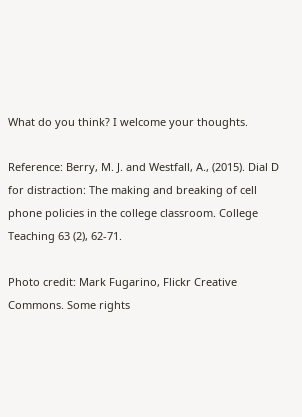What do you think? I welcome your thoughts.

Reference: Berry, M. J. and Westfall, A., (2015). Dial D for distraction: The making and breaking of cell phone policies in the college classroom. College Teaching 63 (2), 62-71.

Photo credit: Mark Fugarino, Flickr Creative Commons. Some rights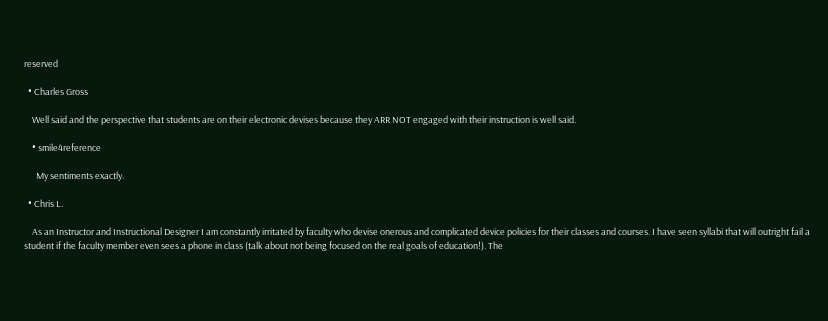reserved

  • Charles Gross

    Well said and the perspective that students are on their electronic devises because they ARR NOT engaged with their instruction is well said.

    • smile4reference

      My sentiments exactly.

  • Chris L.

    As an Instructor and Instructional Designer I am constantly irritated by faculty who devise onerous and complicated device policies for their classes and courses. I have seen syllabi that will outright fail a student if the faculty member even sees a phone in class (talk about not being focused on the real goals of education!). The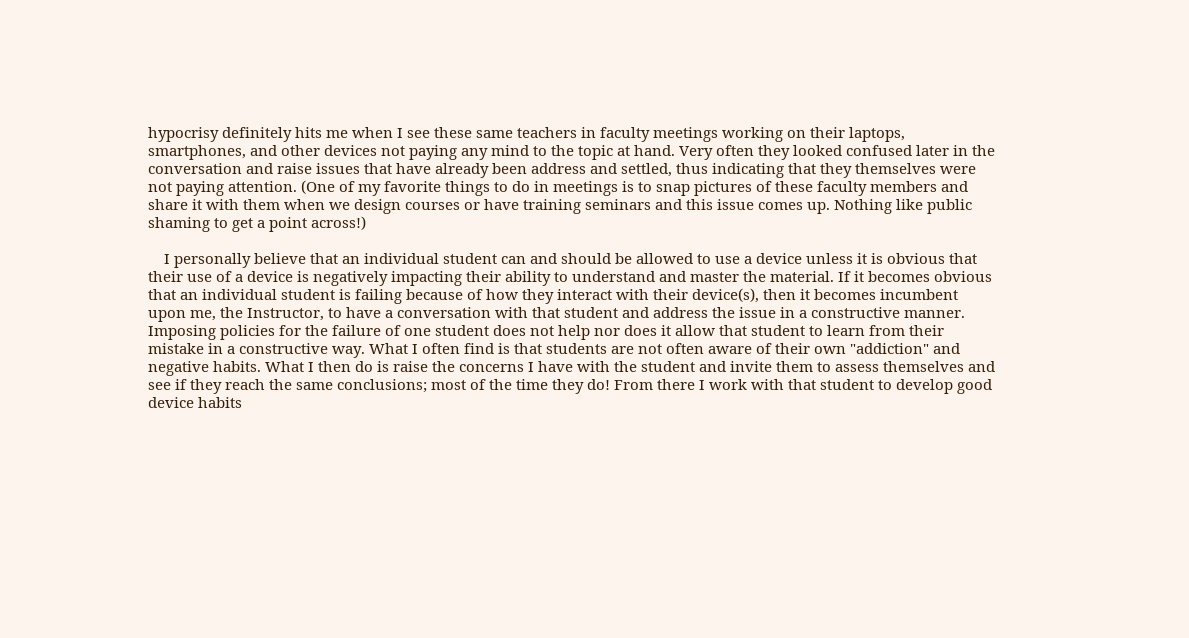hypocrisy definitely hits me when I see these same teachers in faculty meetings working on their laptops, smartphones, and other devices not paying any mind to the topic at hand. Very often they looked confused later in the conversation and raise issues that have already been address and settled, thus indicating that they themselves were not paying attention. (One of my favorite things to do in meetings is to snap pictures of these faculty members and share it with them when we design courses or have training seminars and this issue comes up. Nothing like public shaming to get a point across!)

    I personally believe that an individual student can and should be allowed to use a device unless it is obvious that their use of a device is negatively impacting their ability to understand and master the material. If it becomes obvious that an individual student is failing because of how they interact with their device(s), then it becomes incumbent upon me, the Instructor, to have a conversation with that student and address the issue in a constructive manner. Imposing policies for the failure of one student does not help nor does it allow that student to learn from their mistake in a constructive way. What I often find is that students are not often aware of their own "addiction" and negative habits. What I then do is raise the concerns I have with the student and invite them to assess themselves and see if they reach the same conclusions; most of the time they do! From there I work with that student to develop good device habits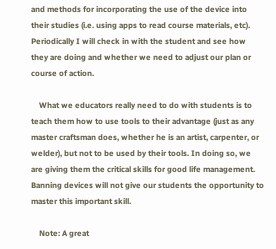and methods for incorporating the use of the device into their studies (i.e. using apps to read course materials, etc). Periodically I will check in with the student and see how they are doing and whether we need to adjust our plan or course of action.

    What we educators really need to do with students is to teach them how to use tools to their advantage (just as any master craftsman does, whether he is an artist, carpenter, or welder), but not to be used by their tools. In doing so, we are giving them the critical skills for good life management. Banning devices will not give our students the opportunity to master this important skill.

    Note: A great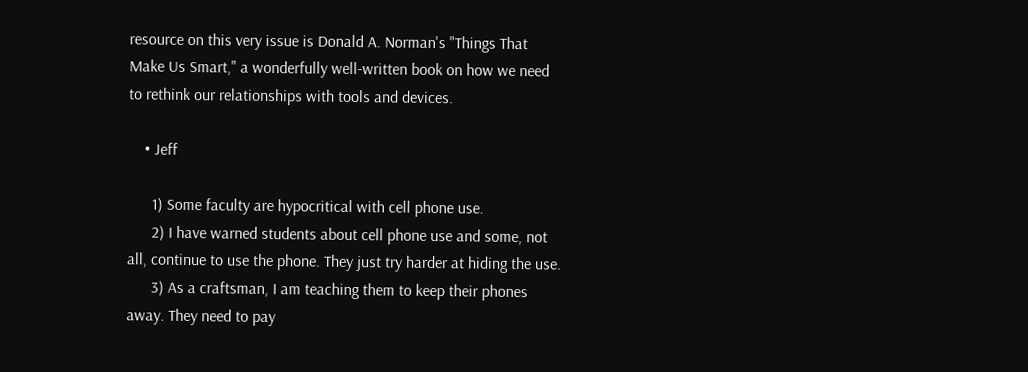resource on this very issue is Donald A. Norman's "Things That Make Us Smart," a wonderfully well-written book on how we need to rethink our relationships with tools and devices.

    • Jeff

      1) Some faculty are hypocritical with cell phone use.
      2) I have warned students about cell phone use and some, not all, continue to use the phone. They just try harder at hiding the use.
      3) As a craftsman, I am teaching them to keep their phones away. They need to pay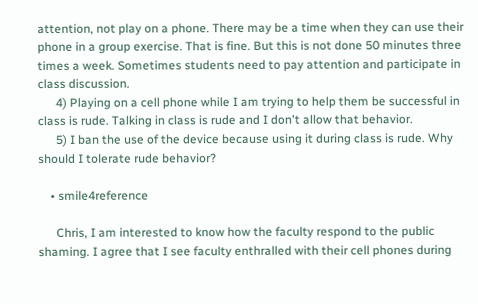attention, not play on a phone. There may be a time when they can use their phone in a group exercise. That is fine. But this is not done 50 minutes three times a week. Sometimes students need to pay attention and participate in class discussion.
      4) Playing on a cell phone while I am trying to help them be successful in class is rude. Talking in class is rude and I don't allow that behavior.
      5) I ban the use of the device because using it during class is rude. Why should I tolerate rude behavior?

    • smile4reference

      Chris, I am interested to know how the faculty respond to the public shaming. I agree that I see faculty enthralled with their cell phones during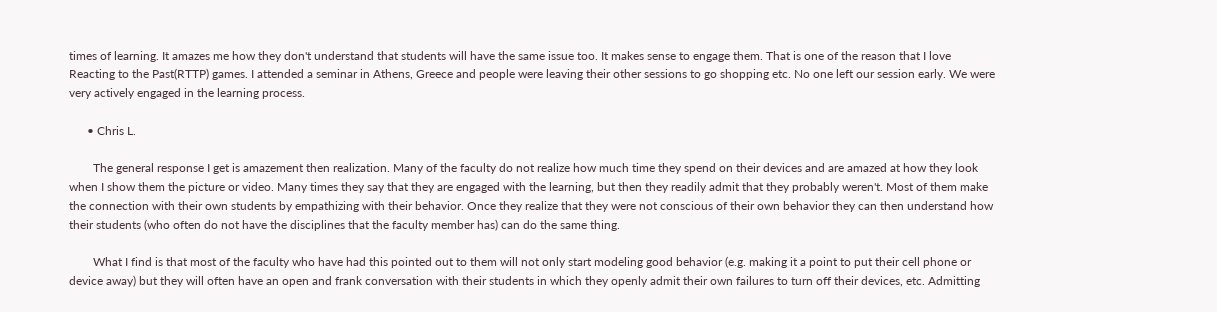times of learning. It amazes me how they don't understand that students will have the same issue too. It makes sense to engage them. That is one of the reason that I love Reacting to the Past(RTTP) games. I attended a seminar in Athens, Greece and people were leaving their other sessions to go shopping etc. No one left our session early. We were very actively engaged in the learning process.

      • Chris L.

        The general response I get is amazement then realization. Many of the faculty do not realize how much time they spend on their devices and are amazed at how they look when I show them the picture or video. Many times they say that they are engaged with the learning, but then they readily admit that they probably weren't. Most of them make the connection with their own students by empathizing with their behavior. Once they realize that they were not conscious of their own behavior they can then understand how their students (who often do not have the disciplines that the faculty member has) can do the same thing.

        What I find is that most of the faculty who have had this pointed out to them will not only start modeling good behavior (e.g. making it a point to put their cell phone or device away) but they will often have an open and frank conversation with their students in which they openly admit their own failures to turn off their devices, etc. Admitting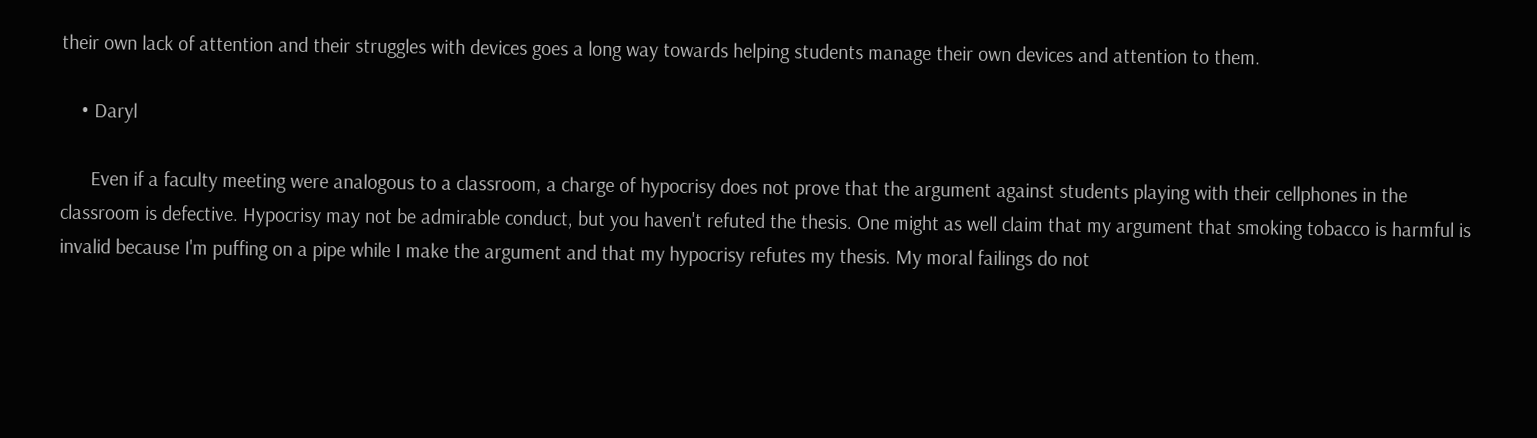their own lack of attention and their struggles with devices goes a long way towards helping students manage their own devices and attention to them.

    • Daryl

      Even if a faculty meeting were analogous to a classroom, a charge of hypocrisy does not prove that the argument against students playing with their cellphones in the classroom is defective. Hypocrisy may not be admirable conduct, but you haven't refuted the thesis. One might as well claim that my argument that smoking tobacco is harmful is invalid because I'm puffing on a pipe while I make the argument and that my hypocrisy refutes my thesis. My moral failings do not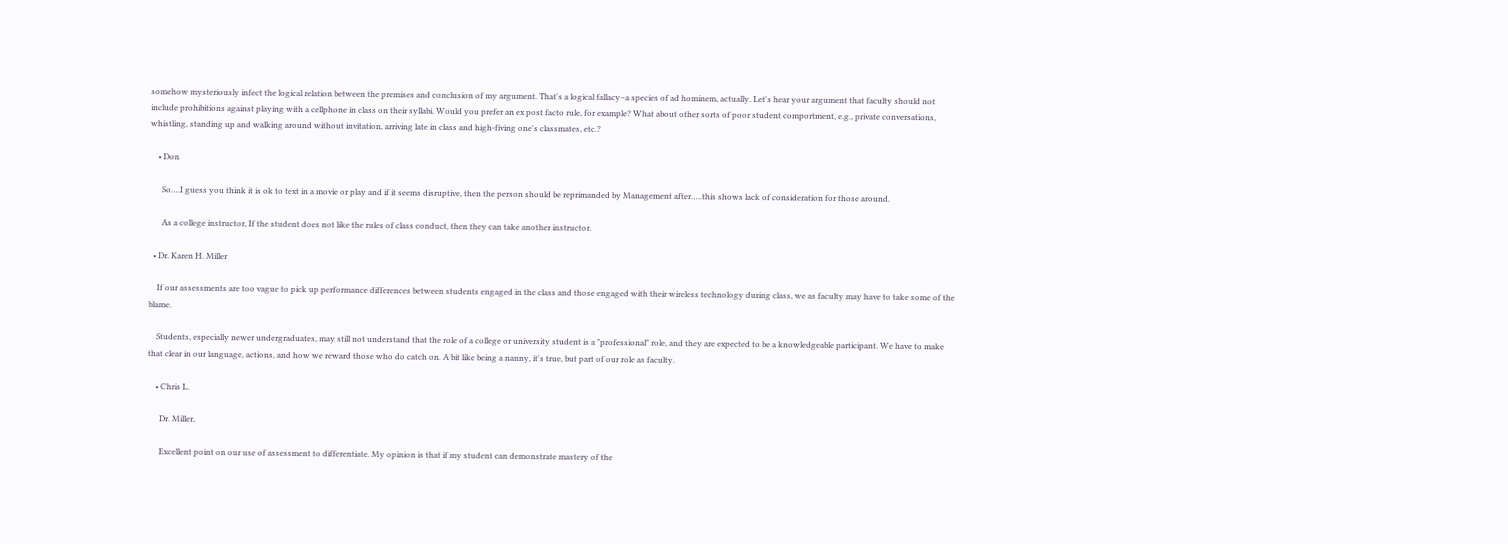somehow mysteriously infect the logical relation between the premises and conclusion of my argument. That's a logical fallacy–a species of ad hominem, actually. Let's hear your argument that faculty should not include prohibitions against playing with a cellphone in class on their syllabi. Would you prefer an ex post facto rule, for example? What about other sorts of poor student comportment, e.g., private conversations, whistling, standing up and walking around without invitation, arriving late in class and high-fiving one's classmates, etc.?

    • Don

      So….I guess you think it is ok to text in a movie or play and if it seems disruptive, then the person should be reprimanded by Management after…..this shows lack of consideration for those around.

      As a college instructor, If the student does not like the rules of class conduct, then they can take another instructor.

  • Dr. Karen H. Miller

    If our assessments are too vague to pick up performance differences between students engaged in the class and those engaged with their wireless technology during class, we as faculty may have to take some of the blame.

    Students, especially newer undergraduates, may still not understand that the role of a college or university student is a "professional" role, and they are expected to be a knowledgeable participant. We have to make that clear in our language, actions, and how we reward those who do catch on. A bit like being a nanny, it's true, but part of our role as faculty.

    • Chris L.

      Dr. Miller,

      Excellent point on our use of assessment to differentiate. My opinion is that if my student can demonstrate mastery of the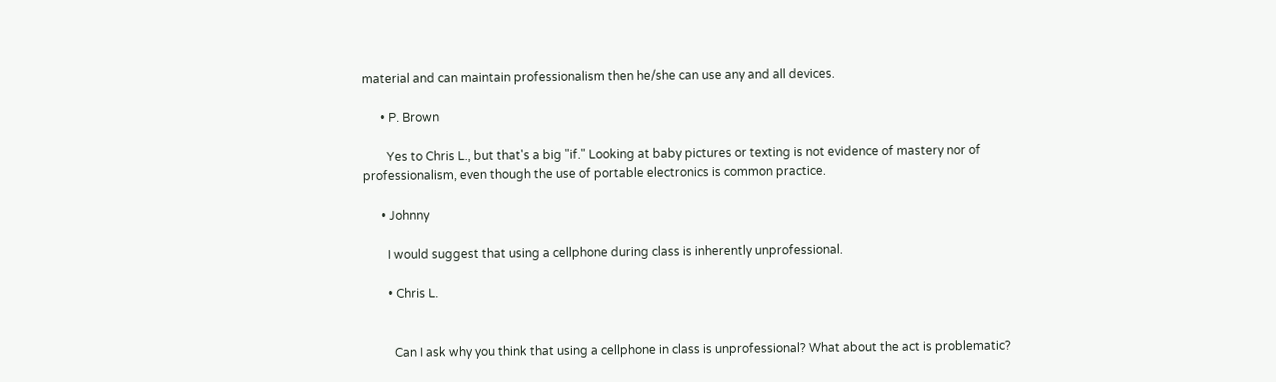material and can maintain professionalism then he/she can use any and all devices.

      • P. Brown

        Yes to Chris L., but that's a big "if." Looking at baby pictures or texting is not evidence of mastery nor of professionalism, even though the use of portable electronics is common practice.

      • Johnny

        I would suggest that using a cellphone during class is inherently unprofessional.

        • Chris L.


          Can I ask why you think that using a cellphone in class is unprofessional? What about the act is problematic?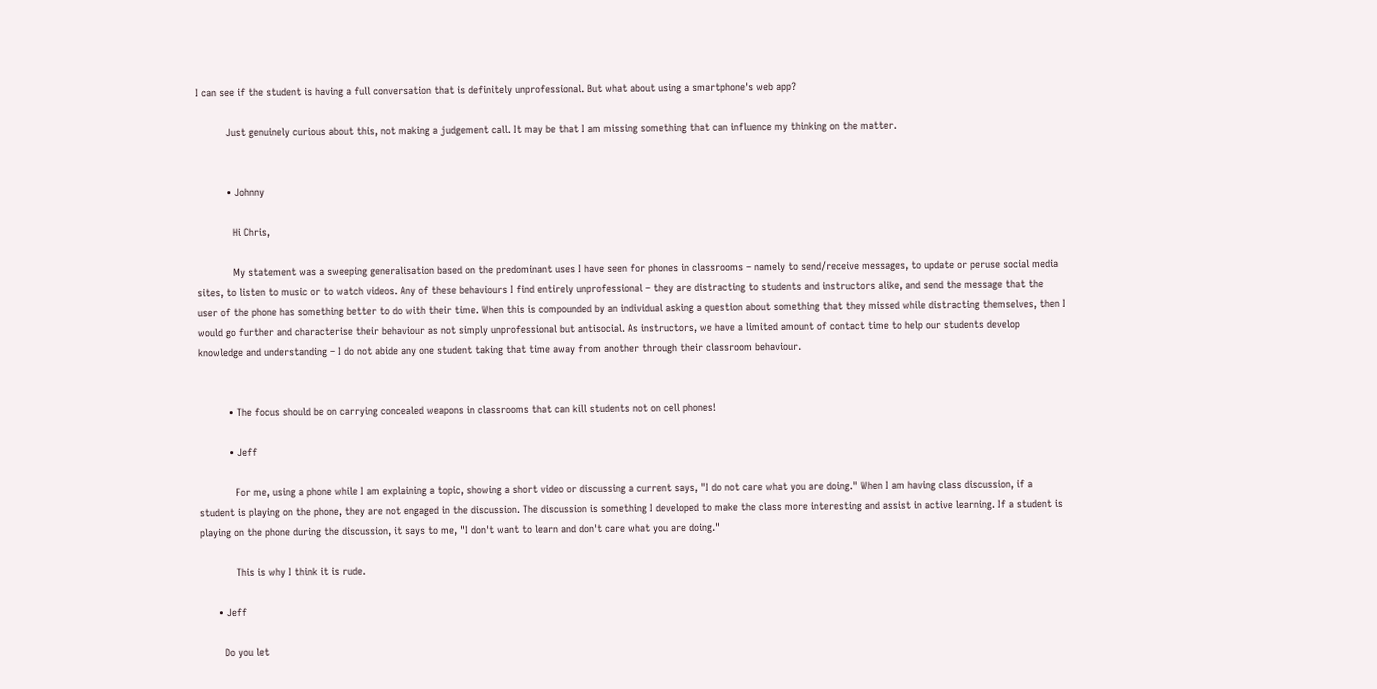I can see if the student is having a full conversation that is definitely unprofessional. But what about using a smartphone's web app?

          Just genuinely curious about this, not making a judgement call. It may be that I am missing something that can influence my thinking on the matter.


          • Johnny

            Hi Chris,

            My statement was a sweeping generalisation based on the predominant uses I have seen for phones in classrooms – namely to send/receive messages, to update or peruse social media sites, to listen to music or to watch videos. Any of these behaviours I find entirely unprofessional – they are distracting to students and instructors alike, and send the message that the user of the phone has something better to do with their time. When this is compounded by an individual asking a question about something that they missed while distracting themselves, then I would go further and characterise their behaviour as not simply unprofessional but antisocial. As instructors, we have a limited amount of contact time to help our students develop knowledge and understanding – I do not abide any one student taking that time away from another through their classroom behaviour.


          • The focus should be on carrying concealed weapons in classrooms that can kill students not on cell phones!

          • Jeff

            For me, using a phone while I am explaining a topic, showing a short video or discussing a current says, "I do not care what you are doing." When I am having class discussion, if a student is playing on the phone, they are not engaged in the discussion. The discussion is something I developed to make the class more interesting and assist in active learning. If a student is playing on the phone during the discussion, it says to me, "I don't want to learn and don't care what you are doing."

            This is why I think it is rude.

      • Jeff

        Do you let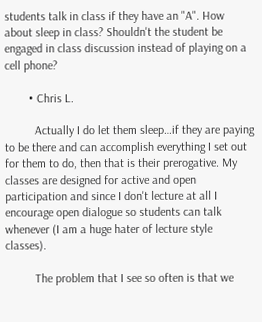students talk in class if they have an "A". How about sleep in class? Shouldn't the student be engaged in class discussion instead of playing on a cell phone?

        • Chris L.

          Actually I do let them sleep…if they are paying to be there and can accomplish everything I set out for them to do, then that is their prerogative. My classes are designed for active and open participation and since I don't lecture at all I encourage open dialogue so students can talk whenever (I am a huge hater of lecture style classes).

          The problem that I see so often is that we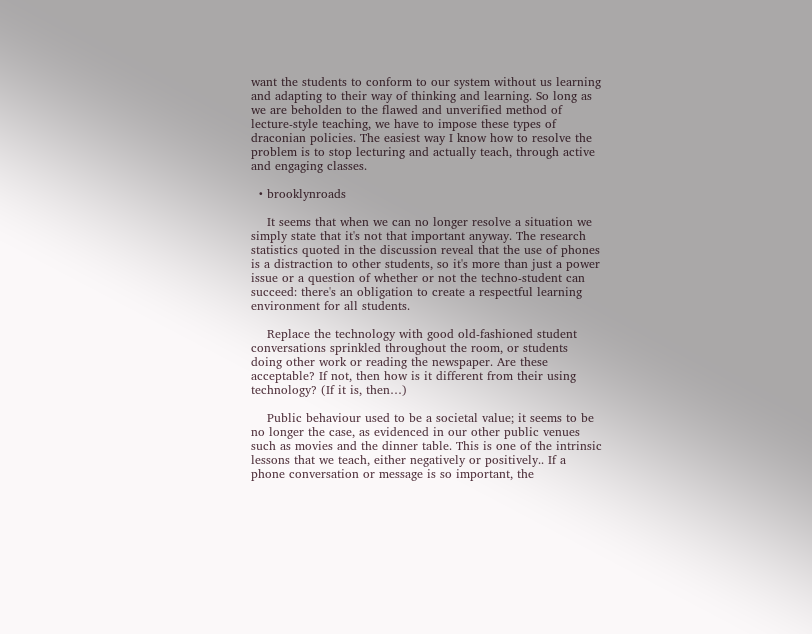want the students to conform to our system without us learning and adapting to their way of thinking and learning. So long as we are beholden to the flawed and unverified method of lecture-style teaching, we have to impose these types of draconian policies. The easiest way I know how to resolve the problem is to stop lecturing and actually teach, through active and engaging classes.

  • brooklynroads

    It seems that when we can no longer resolve a situation we simply state that it's not that important anyway. The research statistics quoted in the discussion reveal that the use of phones is a distraction to other students, so it's more than just a power issue or a question of whether or not the techno-student can succeed: there's an obligation to create a respectful learning environment for all students.

    Replace the technology with good old-fashioned student conversations sprinkled throughout the room, or students doing other work or reading the newspaper. Are these acceptable? If not, then how is it different from their using technology? (If it is, then…)

    Public behaviour used to be a societal value; it seems to be no longer the case, as evidenced in our other public venues such as movies and the dinner table. This is one of the intrinsic lessons that we teach, either negatively or positively.. If a phone conversation or message is so important, the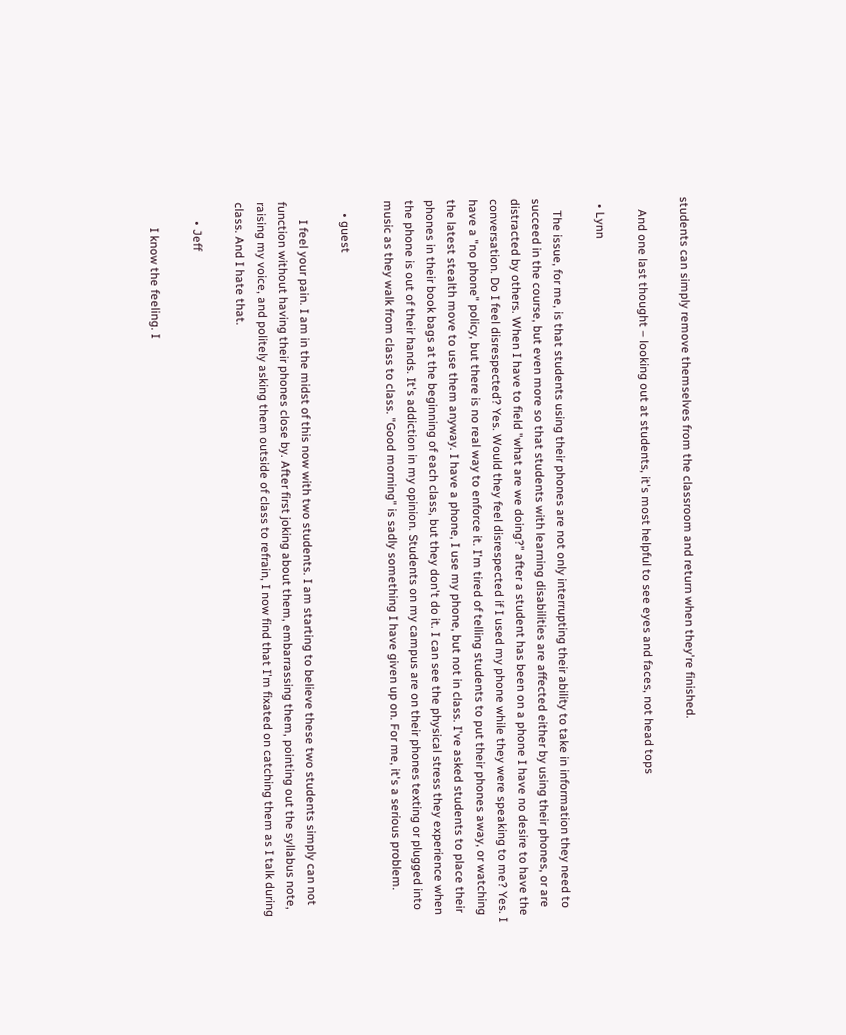students can simply remove themselves from the classroom and return when they're finished.

    And one last thought – looking out at students, it's most helpful to see eyes and faces, not head tops

  • Lynn

    The issue, for me, is that students using their phones are not only interrupting their ability to take in information they need to succeed in the course, but even more so that students with learning disabilities are affected either by using their phones, or are distracted by others. When I have to field "what are we doing?" after a student has been on a phone I have no desire to have the conversation. Do I feel disrespected? Yes. Would they feel disrespected if I used my phone while they were speaking to me? Yes. I have a "no phone" policy, but there is no real way to enforce it. I'm tired of telling students to put their phones away, or watching the latest stealth move to use them anyway. I have a phone, I use my phone, but not in class. I've asked students to place their phones in their book bags at the beginning of each class, but they don't do it. I can see the physical stress they experience when the phone is out of their hands. It's addiction in my opinion. Students on my campus are on their phones texting or plugged into music as they walk from class to class. "Good morning" is sadly something I have given up on. For me, it's a serious problem.

    • guest

      I feel your pain. I am in the midst of this now with two students. I am starting to believe these two students simply can not function without having their phones close by. After first joking about them, embarrassing them, pointing out the syllabus note, raising my voice, and politely asking them outside of class to refrain, I now find that I'm fixated on catching them as I talk during class. And I hate that.

      • Jeff

        I know the feeling. I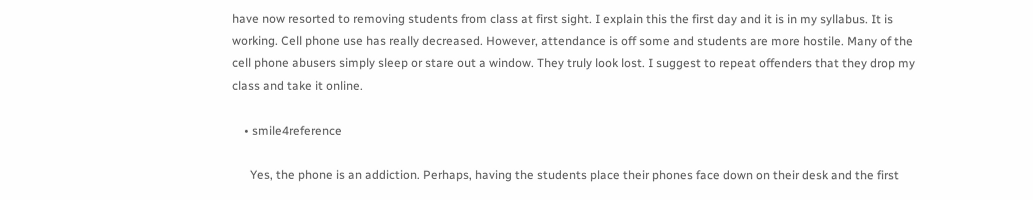have now resorted to removing students from class at first sight. I explain this the first day and it is in my syllabus. It is working. Cell phone use has really decreased. However, attendance is off some and students are more hostile. Many of the cell phone abusers simply sleep or stare out a window. They truly look lost. I suggest to repeat offenders that they drop my class and take it online.

    • smile4reference

      Yes, the phone is an addiction. Perhaps, having the students place their phones face down on their desk and the first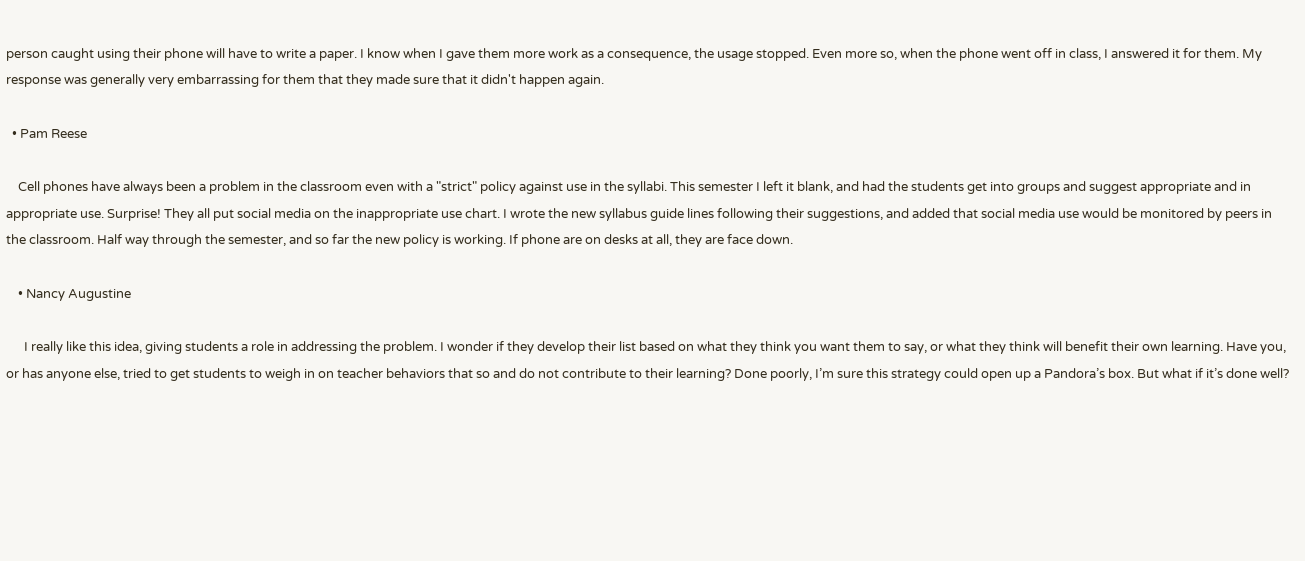person caught using their phone will have to write a paper. I know when I gave them more work as a consequence, the usage stopped. Even more so, when the phone went off in class, I answered it for them. My response was generally very embarrassing for them that they made sure that it didn't happen again.

  • Pam Reese

    Cell phones have always been a problem in the classroom even with a "strict" policy against use in the syllabi. This semester I left it blank, and had the students get into groups and suggest appropriate and in appropriate use. Surprise! They all put social media on the inappropriate use chart. I wrote the new syllabus guide lines following their suggestions, and added that social media use would be monitored by peers in the classroom. Half way through the semester, and so far the new policy is working. If phone are on desks at all, they are face down.

    • Nancy Augustine

      I really like this idea, giving students a role in addressing the problem. I wonder if they develop their list based on what they think you want them to say, or what they think will benefit their own learning. Have you, or has anyone else, tried to get students to weigh in on teacher behaviors that so and do not contribute to their learning? Done poorly, I’m sure this strategy could open up a Pandora’s box. But what if it’s done well?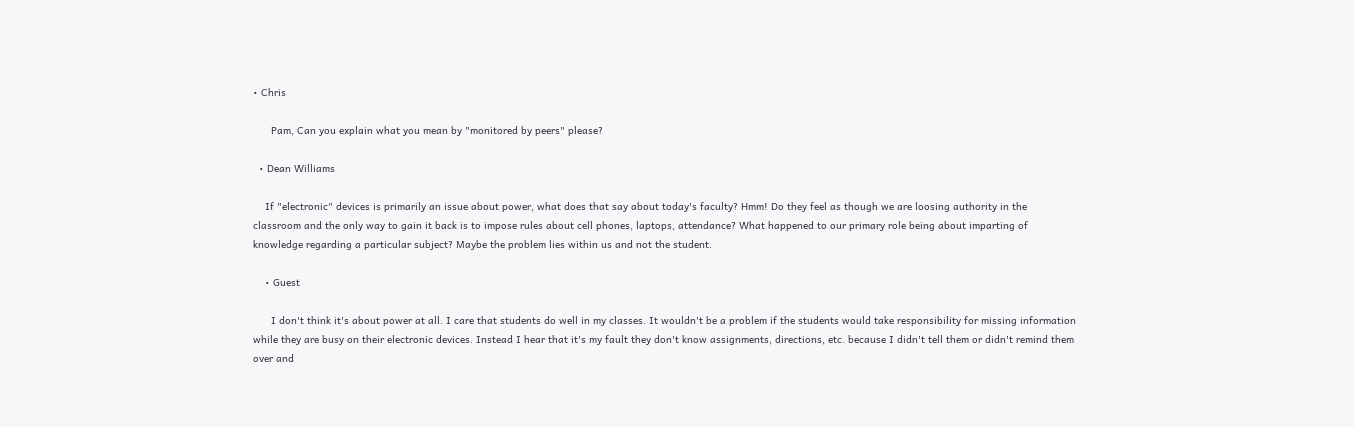• Chris

      Pam, Can you explain what you mean by "monitored by peers" please?

  • Dean Williams

    If "electronic" devices is primarily an issue about power, what does that say about today's faculty? Hmm! Do they feel as though we are loosing authority in the classroom and the only way to gain it back is to impose rules about cell phones, laptops, attendance? What happened to our primary role being about imparting of knowledge regarding a particular subject? Maybe the problem lies within us and not the student.

    • Guest

      I don't think it's about power at all. I care that students do well in my classes. It wouldn't be a problem if the students would take responsibility for missing information while they are busy on their electronic devices. Instead I hear that it's my fault they don't know assignments, directions, etc. because I didn't tell them or didn't remind them over and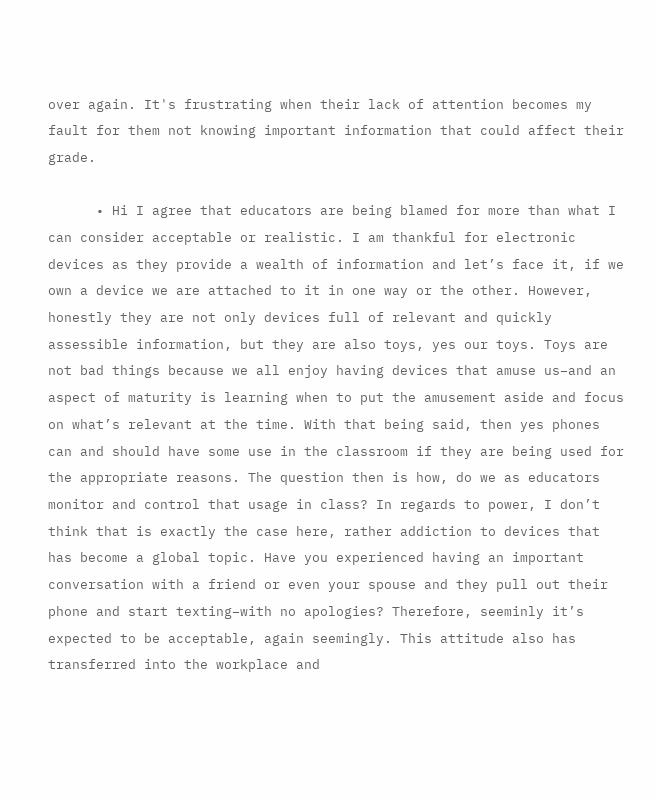over again. It's frustrating when their lack of attention becomes my fault for them not knowing important information that could affect their grade.

      • Hi I agree that educators are being blamed for more than what I can consider acceptable or realistic. I am thankful for electronic devices as they provide a wealth of information and let’s face it, if we own a device we are attached to it in one way or the other. However, honestly they are not only devices full of relevant and quickly assessible information, but they are also toys, yes our toys. Toys are not bad things because we all enjoy having devices that amuse us–and an aspect of maturity is learning when to put the amusement aside and focus on what’s relevant at the time. With that being said, then yes phones can and should have some use in the classroom if they are being used for the appropriate reasons. The question then is how, do we as educators monitor and control that usage in class? In regards to power, I don’t think that is exactly the case here, rather addiction to devices that has become a global topic. Have you experienced having an important conversation with a friend or even your spouse and they pull out their phone and start texting–with no apologies? Therefore, seeminly it’s expected to be acceptable, again seemingly. This attitude also has transferred into the workplace and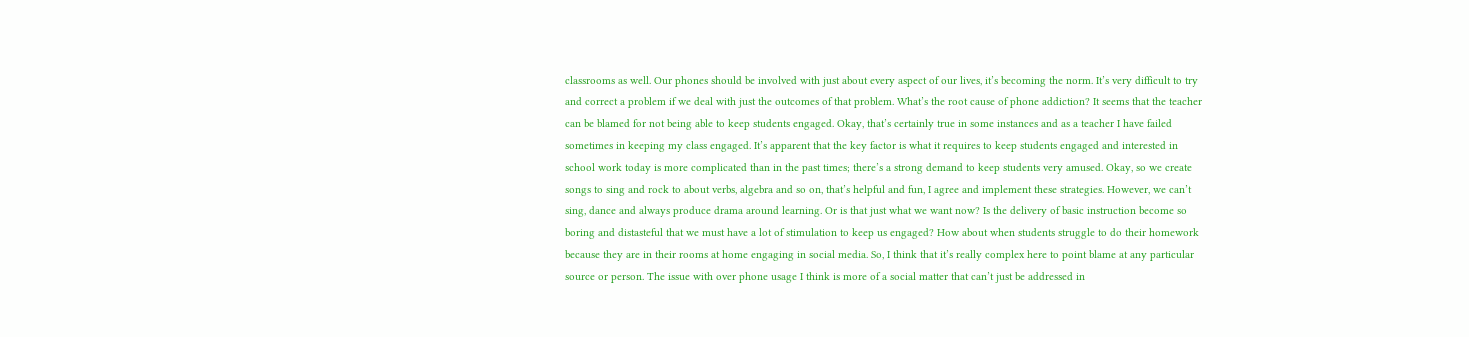classrooms as well. Our phones should be involved with just about every aspect of our lives, it’s becoming the norm. It’s very difficult to try and correct a problem if we deal with just the outcomes of that problem. What’s the root cause of phone addiction? It seems that the teacher can be blamed for not being able to keep students engaged. Okay, that’s certainly true in some instances and as a teacher I have failed sometimes in keeping my class engaged. It’s apparent that the key factor is what it requires to keep students engaged and interested in school work today is more complicated than in the past times; there’s a strong demand to keep students very amused. Okay, so we create songs to sing and rock to about verbs, algebra and so on, that’s helpful and fun, I agree and implement these strategies. However, we can’t sing, dance and always produce drama around learning. Or is that just what we want now? Is the delivery of basic instruction become so boring and distasteful that we must have a lot of stimulation to keep us engaged? How about when students struggle to do their homework because they are in their rooms at home engaging in social media. So, I think that it’s really complex here to point blame at any particular source or person. The issue with over phone usage I think is more of a social matter that can’t just be addressed in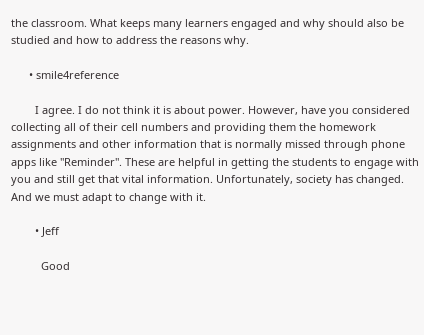the classroom. What keeps many learners engaged and why should also be studied and how to address the reasons why.

      • smile4reference

        I agree. I do not think it is about power. However, have you considered collecting all of their cell numbers and providing them the homework assignments and other information that is normally missed through phone apps like "Reminder". These are helpful in getting the students to engage with you and still get that vital information. Unfortunately, society has changed. And we must adapt to change with it.

        • Jeff

          Good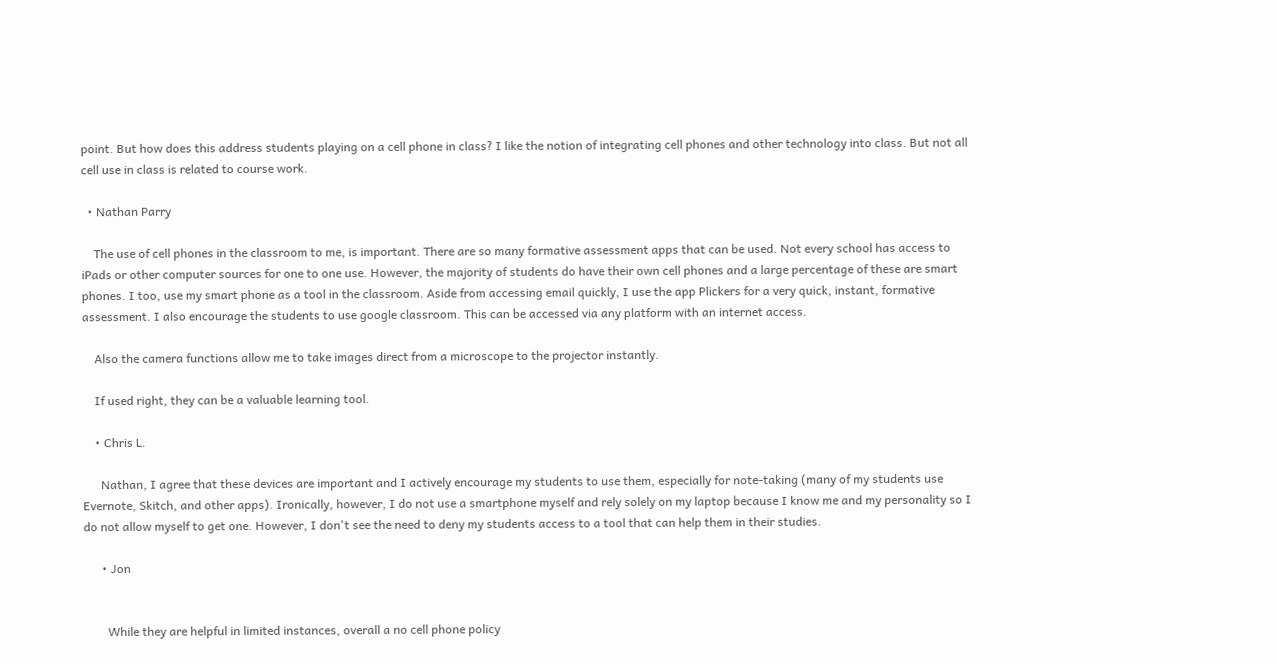point. But how does this address students playing on a cell phone in class? I like the notion of integrating cell phones and other technology into class. But not all cell use in class is related to course work.

  • Nathan Parry

    The use of cell phones in the classroom to me, is important. There are so many formative assessment apps that can be used. Not every school has access to iPads or other computer sources for one to one use. However, the majority of students do have their own cell phones and a large percentage of these are smart phones. I too, use my smart phone as a tool in the classroom. Aside from accessing email quickly, I use the app Plickers for a very quick, instant, formative assessment. I also encourage the students to use google classroom. This can be accessed via any platform with an internet access.

    Also the camera functions allow me to take images direct from a microscope to the projector instantly.

    If used right, they can be a valuable learning tool.

    • Chris L.

      Nathan, I agree that these devices are important and I actively encourage my students to use them, especially for note-taking (many of my students use Evernote, Skitch, and other apps). Ironically, however, I do not use a smartphone myself and rely solely on my laptop because I know me and my personality so I do not allow myself to get one. However, I don't see the need to deny my students access to a tool that can help them in their studies.

      • Jon


        While they are helpful in limited instances, overall a no cell phone policy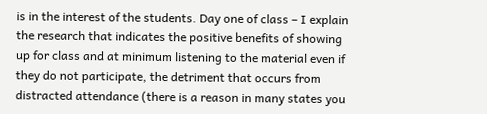is in the interest of the students. Day one of class – I explain the research that indicates the positive benefits of showing up for class and at minimum listening to the material even if they do not participate, the detriment that occurs from distracted attendance (there is a reason in many states you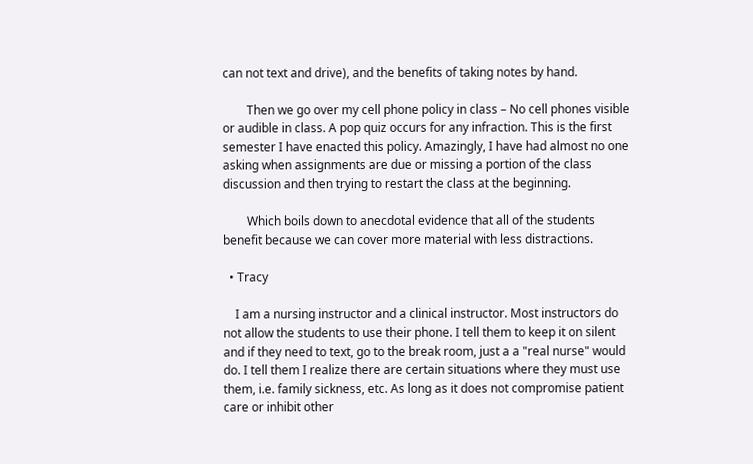can not text and drive), and the benefits of taking notes by hand.

        Then we go over my cell phone policy in class – No cell phones visible or audible in class. A pop quiz occurs for any infraction. This is the first semester I have enacted this policy. Amazingly, I have had almost no one asking when assignments are due or missing a portion of the class discussion and then trying to restart the class at the beginning.

        Which boils down to anecdotal evidence that all of the students benefit because we can cover more material with less distractions.

  • Tracy

    I am a nursing instructor and a clinical instructor. Most instructors do not allow the students to use their phone. I tell them to keep it on silent and if they need to text, go to the break room, just a a "real nurse" would do. I tell them I realize there are certain situations where they must use them, i.e. family sickness, etc. As long as it does not compromise patient care or inhibit other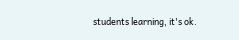students learning, it's ok.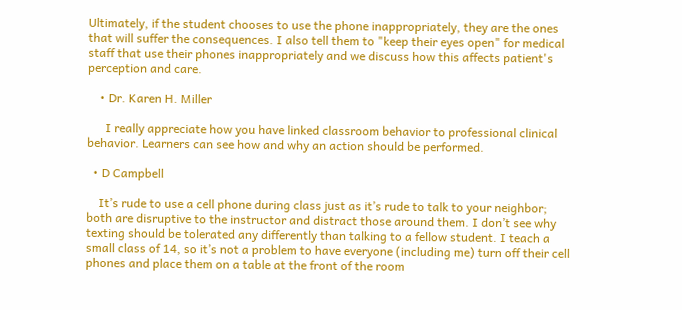Ultimately, if the student chooses to use the phone inappropriately, they are the ones that will suffer the consequences. I also tell them to "keep their eyes open" for medical staff that use their phones inappropriately and we discuss how this affects patient's perception and care.

    • Dr. Karen H. Miller

      I really appreciate how you have linked classroom behavior to professional clinical behavior. Learners can see how and why an action should be performed.

  • D Campbell

    It’s rude to use a cell phone during class just as it’s rude to talk to your neighbor; both are disruptive to the instructor and distract those around them. I don’t see why texting should be tolerated any differently than talking to a fellow student. I teach a small class of 14, so it’s not a problem to have everyone (including me) turn off their cell phones and place them on a table at the front of the room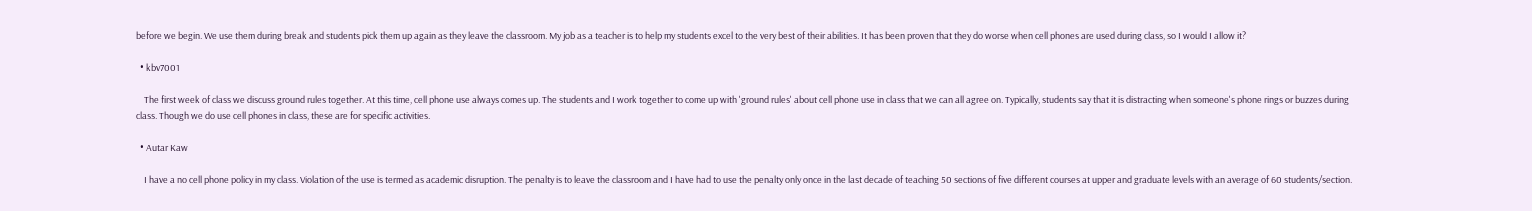before we begin. We use them during break and students pick them up again as they leave the classroom. My job as a teacher is to help my students excel to the very best of their abilities. It has been proven that they do worse when cell phones are used during class, so I would I allow it?

  • kbv7001

    The first week of class we discuss ground rules together. At this time, cell phone use always comes up. The students and I work together to come up with 'ground rules' about cell phone use in class that we can all agree on. Typically, students say that it is distracting when someone's phone rings or buzzes during class. Though we do use cell phones in class, these are for specific activities.

  • Autar Kaw

    I have a no cell phone policy in my class. Violation of the use is termed as academic disruption. The penalty is to leave the classroom and I have had to use the penalty only once in the last decade of teaching 50 sections of five different courses at upper and graduate levels with an average of 60 students/section.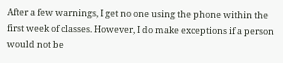After a few warnings, I get no one using the phone within the first week of classes. However, I do make exceptions if a person would not be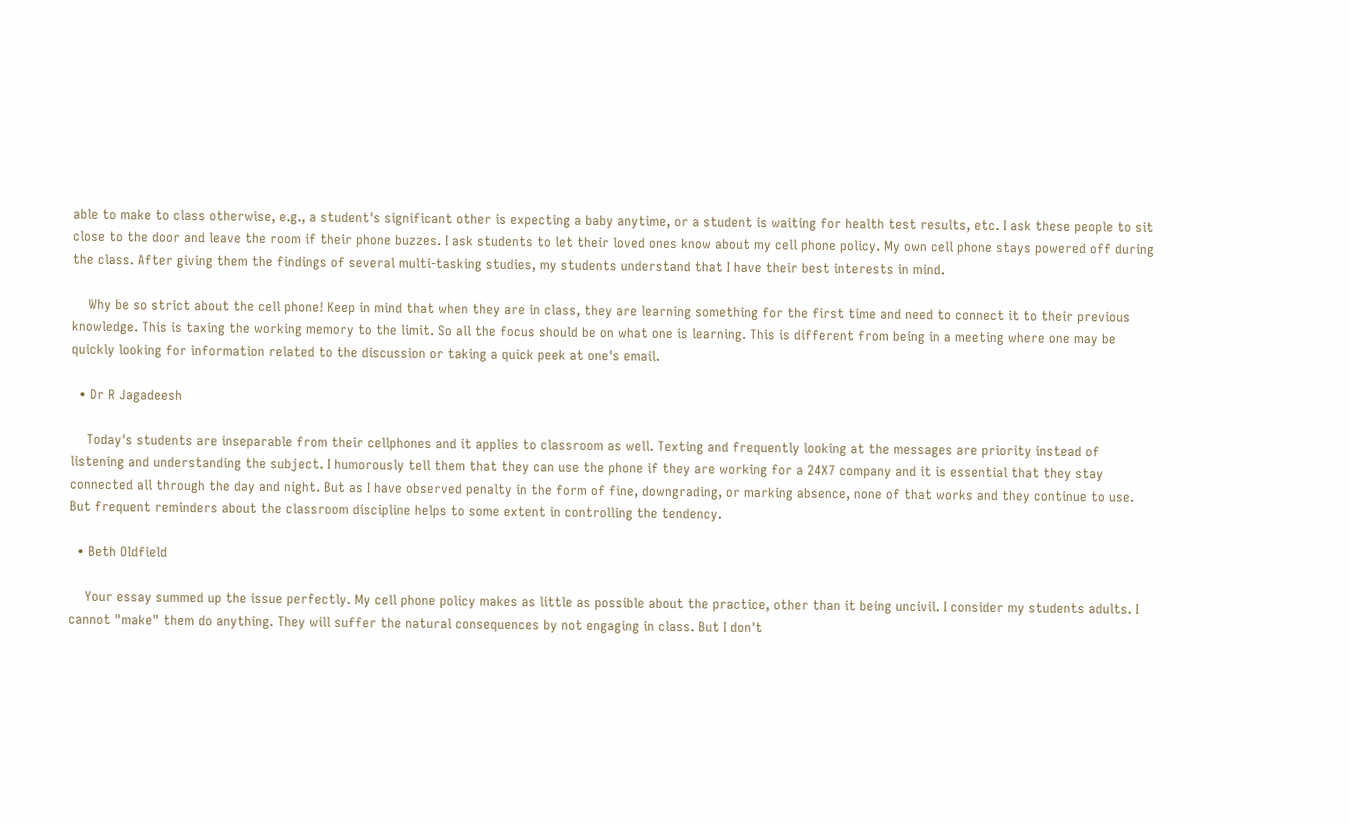able to make to class otherwise, e.g., a student's significant other is expecting a baby anytime, or a student is waiting for health test results, etc. I ask these people to sit close to the door and leave the room if their phone buzzes. I ask students to let their loved ones know about my cell phone policy. My own cell phone stays powered off during the class. After giving them the findings of several multi-tasking studies, my students understand that I have their best interests in mind.

    Why be so strict about the cell phone! Keep in mind that when they are in class, they are learning something for the first time and need to connect it to their previous knowledge. This is taxing the working memory to the limit. So all the focus should be on what one is learning. This is different from being in a meeting where one may be quickly looking for information related to the discussion or taking a quick peek at one's email.

  • Dr R Jagadeesh

    Today's students are inseparable from their cellphones and it applies to classroom as well. Texting and frequently looking at the messages are priority instead of listening and understanding the subject. I humorously tell them that they can use the phone if they are working for a 24X7 company and it is essential that they stay connected all through the day and night. But as I have observed penalty in the form of fine, downgrading, or marking absence, none of that works and they continue to use. But frequent reminders about the classroom discipline helps to some extent in controlling the tendency.

  • Beth Oldfield

    Your essay summed up the issue perfectly. My cell phone policy makes as little as possible about the practice, other than it being uncivil. I consider my students adults. I cannot "make" them do anything. They will suffer the natural consequences by not engaging in class. But I don't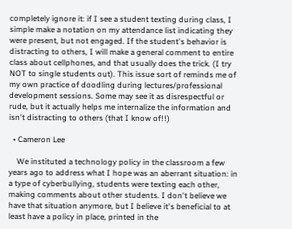completely ignore it: if I see a student texting during class, I simple make a notation on my attendance list indicating they were present, but not engaged. If the student's behavior is distracting to others, I will make a general comment to entire class about cellphones, and that usually does the trick. (I try NOT to single students out). This issue sort of reminds me of my own practice of doodling during lectures/professional development sessions. Some may see it as disrespectful or rude, but it actually helps me internalize the information and isn't distracting to others (that I know of!!)

  • Cameron Lee

    We instituted a technology policy in the classroom a few years ago to address what I hope was an aberrant situation: in a type of cyberbullying, students were texting each other, making comments about other students. I don't believe we have that situation anymore, but I believe it's beneficial to at least have a policy in place, printed in the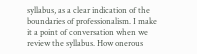syllabus, as a clear indication of the boundaries of professionalism. I make it a point of conversation when we review the syllabus. How onerous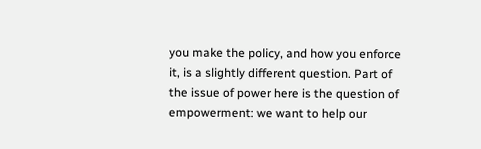you make the policy, and how you enforce it, is a slightly different question. Part of the issue of power here is the question of empowerment: we want to help our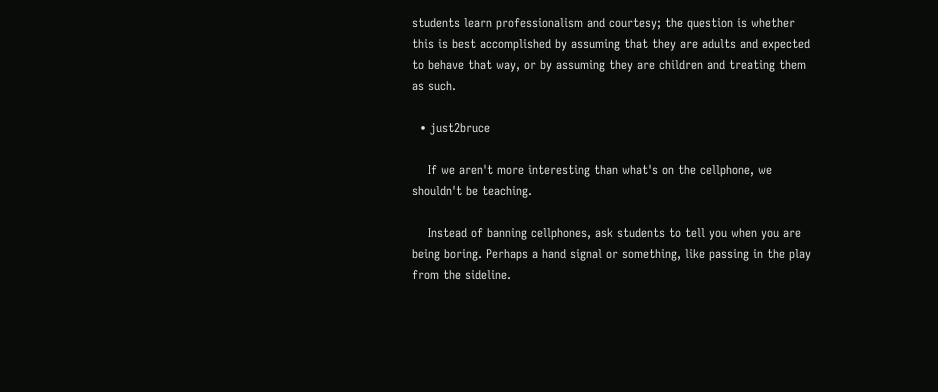students learn professionalism and courtesy; the question is whether this is best accomplished by assuming that they are adults and expected to behave that way, or by assuming they are children and treating them as such.

  • just2bruce

    If we aren't more interesting than what's on the cellphone, we shouldn't be teaching.

    Instead of banning cellphones, ask students to tell you when you are being boring. Perhaps a hand signal or something, like passing in the play from the sideline.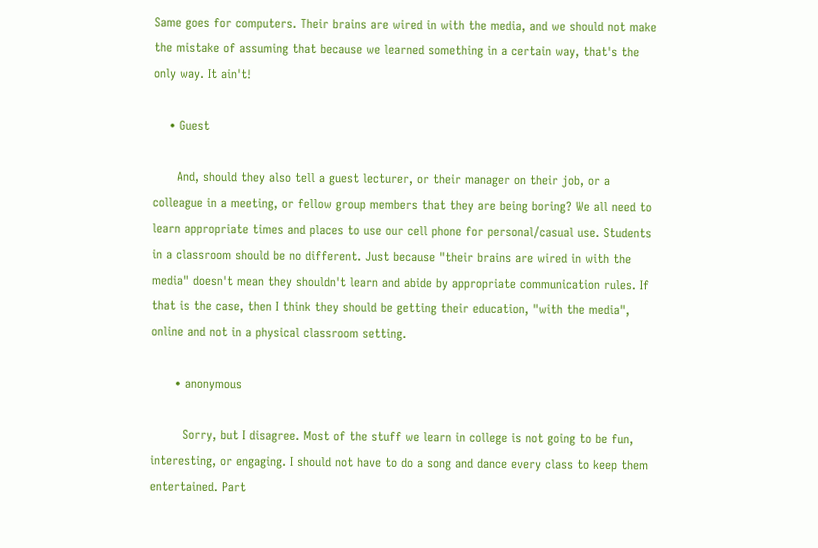Same goes for computers. Their brains are wired in with the media, and we should not make the mistake of assuming that because we learned something in a certain way, that's the only way. It ain't!

    • Guest

      And, should they also tell a guest lecturer, or their manager on their job, or a colleague in a meeting, or fellow group members that they are being boring? We all need to learn appropriate times and places to use our cell phone for personal/casual use. Students in a classroom should be no different. Just because "their brains are wired in with the media" doesn't mean they shouldn't learn and abide by appropriate communication rules. If that is the case, then I think they should be getting their education, "with the media", online and not in a physical classroom setting.

      • anonymous

        Sorry, but I disagree. Most of the stuff we learn in college is not going to be fun, interesting, or engaging. I should not have to do a song and dance every class to keep them entertained. Part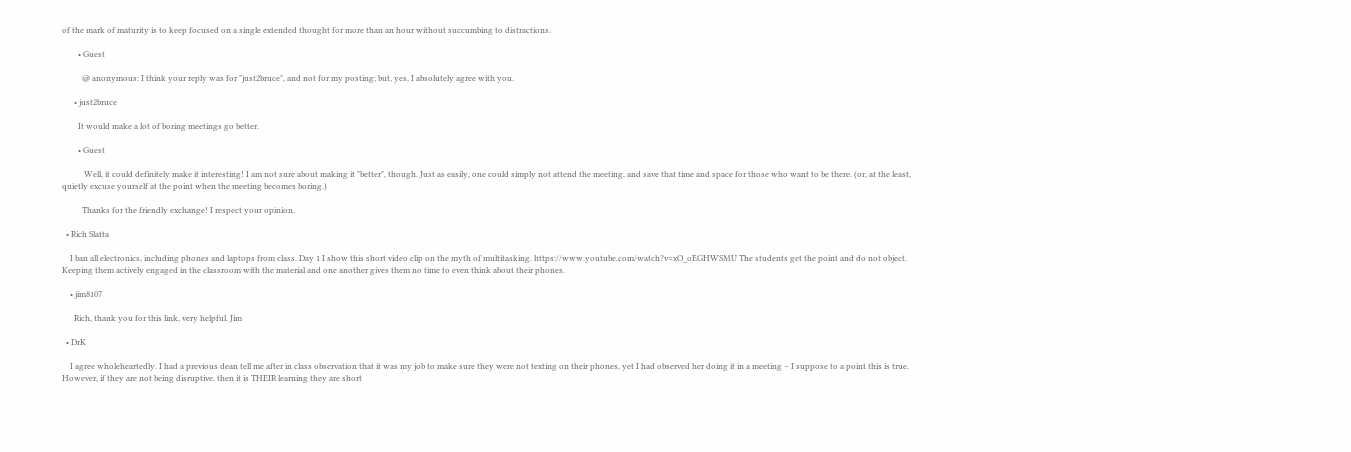of the mark of maturity is to keep focused on a single extended thought for more than an hour without succumbing to distractions.

        • Guest

          @ anonymous: I think your reply was for "just2bruce", and not for my posting; but, yes, I absolutely agree with you.

      • just2bruce

        It would make a lot of boring meetings go better.

        • Guest

           Well, it could definitely make it interesting! I am not sure about making it "better", though. Just as easily, one could simply not attend the meeting, and save that time and space for those who want to be there. (or, at the least, quietly excuse yourself at the point when the meeting becomes boring.)

          Thanks for the friendly exchange! I respect your opinion.

  • Rich Slatta

    I ban all electronics, including phones and laptops from class. Day 1 I show this short video clip on the myth of multitasking. https://www.youtube.com/watch?v=xO_oEGHWSMU The students get the point and do not object. Keeping them actively engaged in the classroom with the material and one another gives them no time to even think about their phones.

    • jim8107

      Rich, thank you for this link, very helpful. Jim

  • DrK

    I agree wholeheartedly. I had a previous dean tell me after in class observation that it was my job to make sure they were not texting on their phones, yet I had observed her doing it in a meeting – I suppose to a point this is true. However, if they are not being disruptive, then it is THEIR learning they are short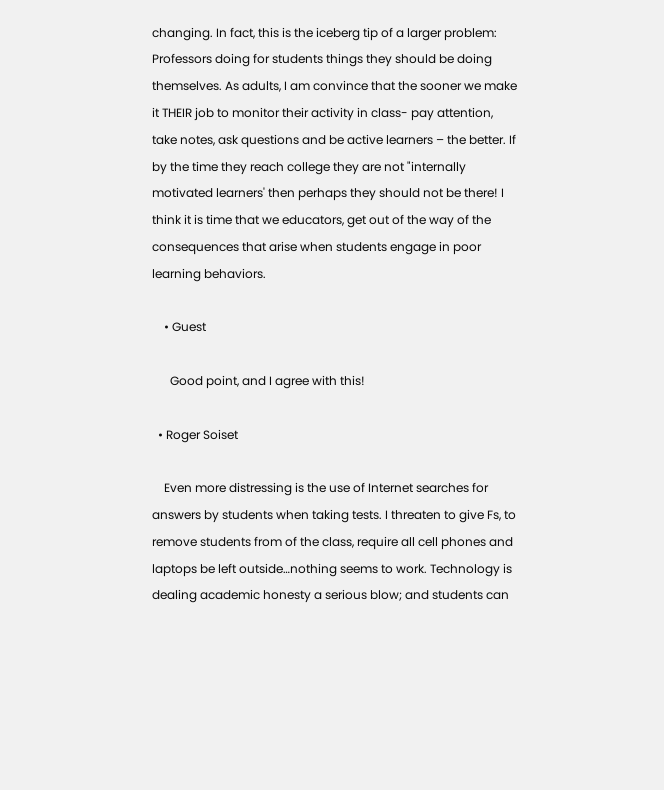changing. In fact, this is the iceberg tip of a larger problem: Professors doing for students things they should be doing themselves. As adults, I am convince that the sooner we make it THEIR job to monitor their activity in class- pay attention, take notes, ask questions and be active learners – the better. If by the time they reach college they are not "internally motivated learners' then perhaps they should not be there! I think it is time that we educators, get out of the way of the consequences that arise when students engage in poor learning behaviors.

    • Guest

      Good point, and I agree with this!

  • Roger Soiset

    Even more distressing is the use of Internet searches for answers by students when taking tests. I threaten to give Fs, to remove students from of the class, require all cell phones and laptops be left outside…nothing seems to work. Technology is dealing academic honesty a serious blow; and students can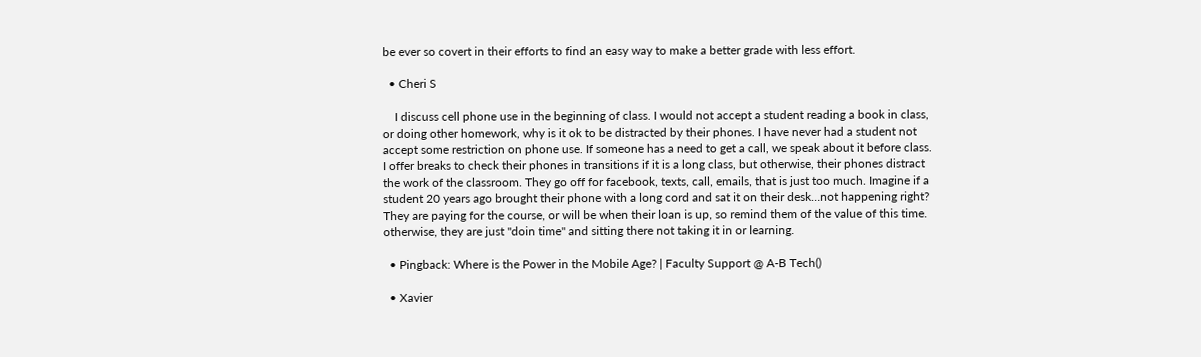be ever so covert in their efforts to find an easy way to make a better grade with less effort.

  • Cheri S

    I discuss cell phone use in the beginning of class. I would not accept a student reading a book in class, or doing other homework, why is it ok to be distracted by their phones. I have never had a student not accept some restriction on phone use. If someone has a need to get a call, we speak about it before class. I offer breaks to check their phones in transitions if it is a long class, but otherwise, their phones distract the work of the classroom. They go off for facebook, texts, call, emails, that is just too much. Imagine if a student 20 years ago brought their phone with a long cord and sat it on their desk…not happening right? They are paying for the course, or will be when their loan is up, so remind them of the value of this time. otherwise, they are just "doin time" and sitting there not taking it in or learning.

  • Pingback: Where is the Power in the Mobile Age? | Faculty Support @ A-B Tech()

  • Xavier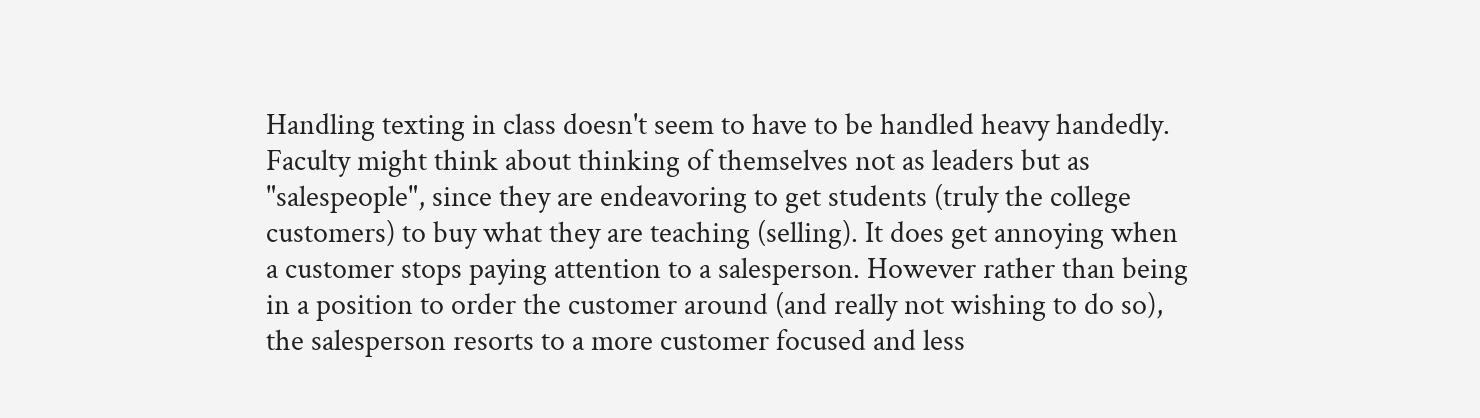Handling texting in class doesn't seem to have to be handled heavy handedly. Faculty might think about thinking of themselves not as leaders but as "salespeople", since they are endeavoring to get students (truly the college customers) to buy what they are teaching (selling). It does get annoying when a customer stops paying attention to a salesperson. However rather than being in a position to order the customer around (and really not wishing to do so), the salesperson resorts to a more customer focused and less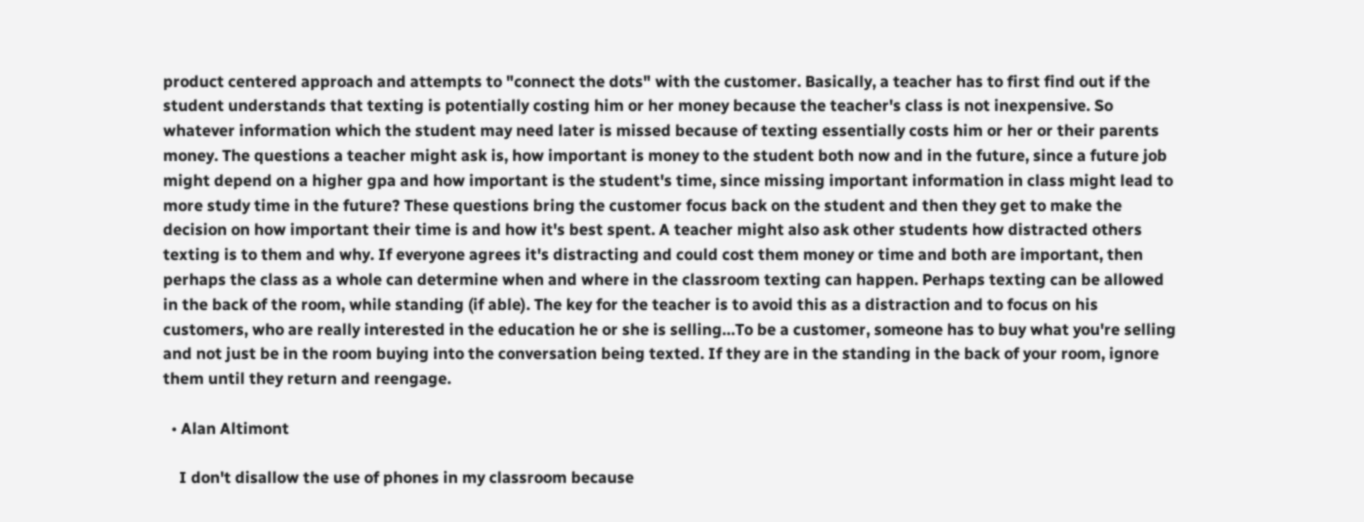product centered approach and attempts to "connect the dots" with the customer. Basically, a teacher has to first find out if the student understands that texting is potentially costing him or her money because the teacher's class is not inexpensive. So whatever information which the student may need later is missed because of texting essentially costs him or her or their parents money. The questions a teacher might ask is, how important is money to the student both now and in the future, since a future job might depend on a higher gpa and how important is the student's time, since missing important information in class might lead to more study time in the future? These questions bring the customer focus back on the student and then they get to make the decision on how important their time is and how it's best spent. A teacher might also ask other students how distracted others texting is to them and why. If everyone agrees it's distracting and could cost them money or time and both are important, then perhaps the class as a whole can determine when and where in the classroom texting can happen. Perhaps texting can be allowed in the back of the room, while standing (if able). The key for the teacher is to avoid this as a distraction and to focus on his customers, who are really interested in the education he or she is selling…To be a customer, someone has to buy what you're selling and not just be in the room buying into the conversation being texted. If they are in the standing in the back of your room, ignore them until they return and reengage.

  • Alan Altimont

    I don't disallow the use of phones in my classroom because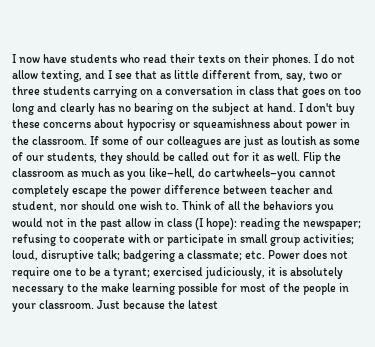I now have students who read their texts on their phones. I do not allow texting, and I see that as little different from, say, two or three students carrying on a conversation in class that goes on too long and clearly has no bearing on the subject at hand. I don't buy these concerns about hypocrisy or squeamishness about power in the classroom. If some of our colleagues are just as loutish as some of our students, they should be called out for it as well. Flip the classroom as much as you like–hell, do cartwheels–you cannot completely escape the power difference between teacher and student, nor should one wish to. Think of all the behaviors you would not in the past allow in class (I hope): reading the newspaper; refusing to cooperate with or participate in small group activities; loud, disruptive talk; badgering a classmate; etc. Power does not require one to be a tyrant; exercised judiciously, it is absolutely necessary to the make learning possible for most of the people in your classroom. Just because the latest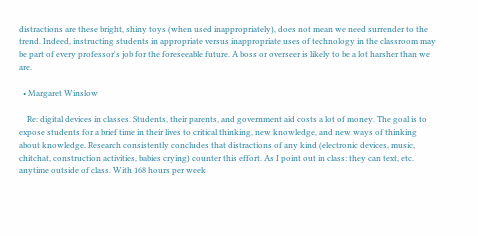distractions are these bright, shiny toys (when used inappropriately), does not mean we need surrender to the trend. Indeed, instructing students in appropriate versus inappropriate uses of technology in the classroom may be part of every professor's job for the foreseeable future. A boss or overseer is likely to be a lot harsher than we are.

  • Margaret Winslow

    Re: digital devices in classes. Students, their parents, and government aid costs a lot of money. The goal is to expose students for a brief time in their lives to critical thinking, new knowledge, and new ways of thinking about knowledge. Research consistently concludes that distractions of any kind (electronic devices, music, chitchat, construction activities, babies crying) counter this effort. As I point out in class: they can text, etc. anytime outside of class. With 168 hours per week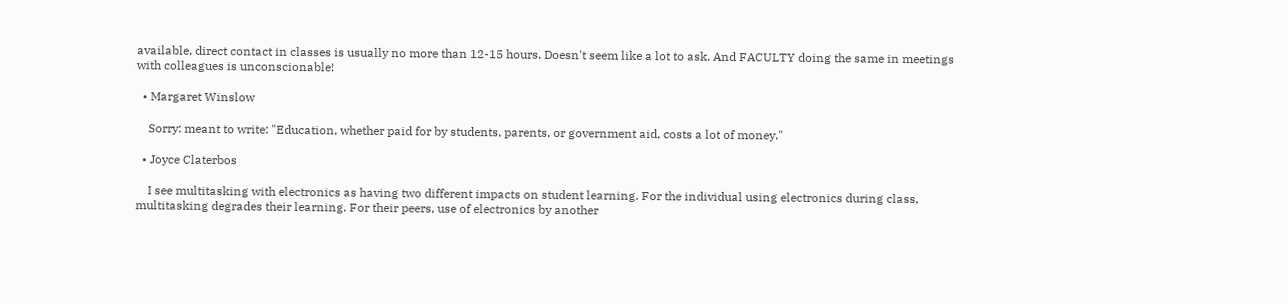available, direct contact in classes is usually no more than 12-15 hours. Doesn't seem like a lot to ask. And FACULTY doing the same in meetings with colleagues is unconscionable!

  • Margaret Winslow

    Sorry: meant to write: "Education, whether paid for by students, parents, or government aid, costs a lot of money."

  • Joyce Claterbos

    I see multitasking with electronics as having two different impacts on student learning. For the individual using electronics during class, multitasking degrades their learning. For their peers, use of electronics by another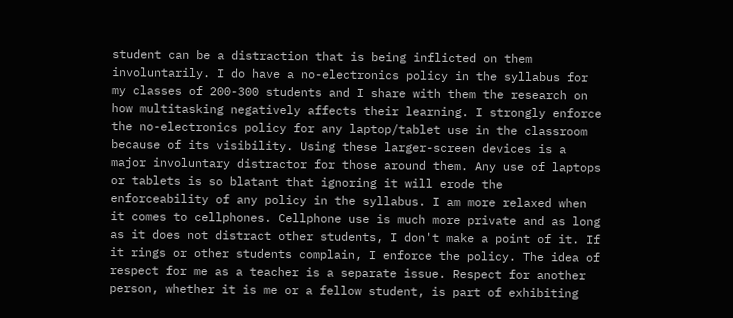student can be a distraction that is being inflicted on them involuntarily. I do have a no-electronics policy in the syllabus for my classes of 200-300 students and I share with them the research on how multitasking negatively affects their learning. I strongly enforce the no-electronics policy for any laptop/tablet use in the classroom because of its visibility. Using these larger-screen devices is a major involuntary distractor for those around them. Any use of laptops or tablets is so blatant that ignoring it will erode the enforceability of any policy in the syllabus. I am more relaxed when it comes to cellphones. Cellphone use is much more private and as long as it does not distract other students, I don't make a point of it. If it rings or other students complain, I enforce the policy. The idea of respect for me as a teacher is a separate issue. Respect for another person, whether it is me or a fellow student, is part of exhibiting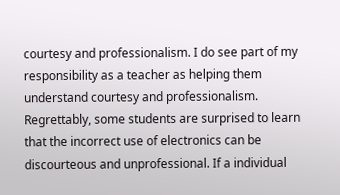courtesy and professionalism. I do see part of my responsibility as a teacher as helping them understand courtesy and professionalism. Regrettably, some students are surprised to learn that the incorrect use of electronics can be discourteous and unprofessional. If a individual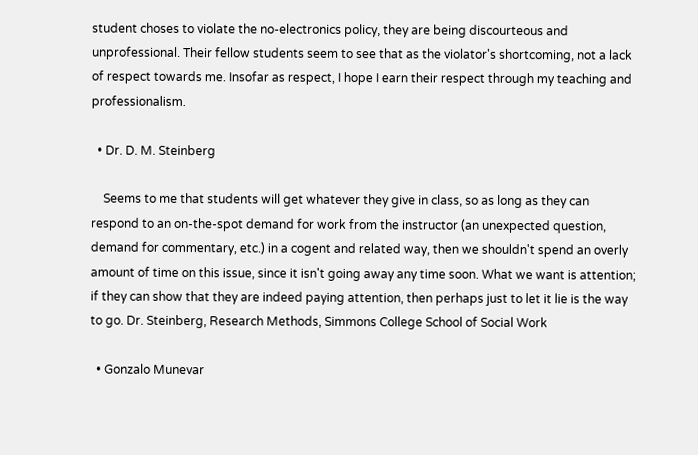student choses to violate the no-electronics policy, they are being discourteous and unprofessional. Their fellow students seem to see that as the violator's shortcoming, not a lack of respect towards me. Insofar as respect, I hope I earn their respect through my teaching and professionalism.

  • Dr. D. M. Steinberg

    Seems to me that students will get whatever they give in class, so as long as they can respond to an on-the-spot demand for work from the instructor (an unexpected question, demand for commentary, etc.) in a cogent and related way, then we shouldn't spend an overly amount of time on this issue, since it isn't going away any time soon. What we want is attention; if they can show that they are indeed paying attention, then perhaps just to let it lie is the way to go. Dr. Steinberg, Research Methods, Simmons College School of Social Work

  • Gonzalo Munevar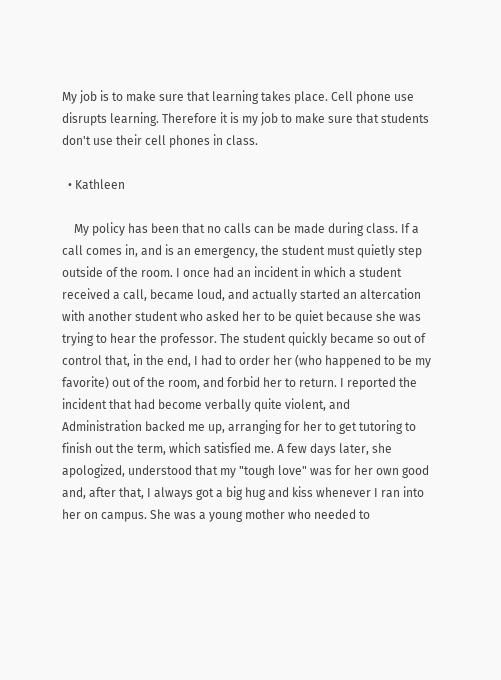My job is to make sure that learning takes place. Cell phone use disrupts learning. Therefore it is my job to make sure that students don't use their cell phones in class.

  • Kathleen

    My policy has been that no calls can be made during class. If a call comes in, and is an emergency, the student must quietly step outside of the room. I once had an incident in which a student received a call, became loud, and actually started an altercation with another student who asked her to be quiet because she was trying to hear the professor. The student quickly became so out of control that, in the end, I had to order her (who happened to be my favorite) out of the room, and forbid her to return. I reported the incident that had become verbally quite violent, and Administration backed me up, arranging for her to get tutoring to finish out the term, which satisfied me. A few days later, she apologized, understood that my "tough love" was for her own good and, after that, I always got a big hug and kiss whenever I ran into her on campus. She was a young mother who needed to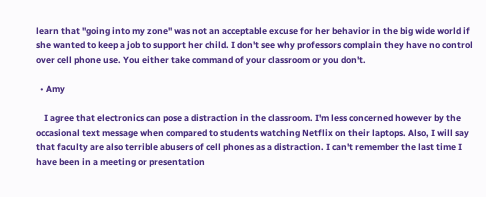learn that "going into my zone" was not an acceptable excuse for her behavior in the big wide world if she wanted to keep a job to support her child. I don't see why professors complain they have no control over cell phone use. You either take command of your classroom or you don't.

  • Amy

    I agree that electronics can pose a distraction in the classroom. I'm less concerned however by the occasional text message when compared to students watching Netflix on their laptops. Also, I will say that faculty are also terrible abusers of cell phones as a distraction. I can't remember the last time I have been in a meeting or presentation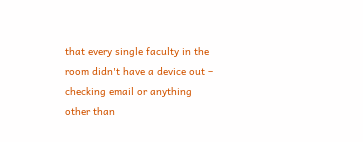that every single faculty in the room didn't have a device out – checking email or anything other than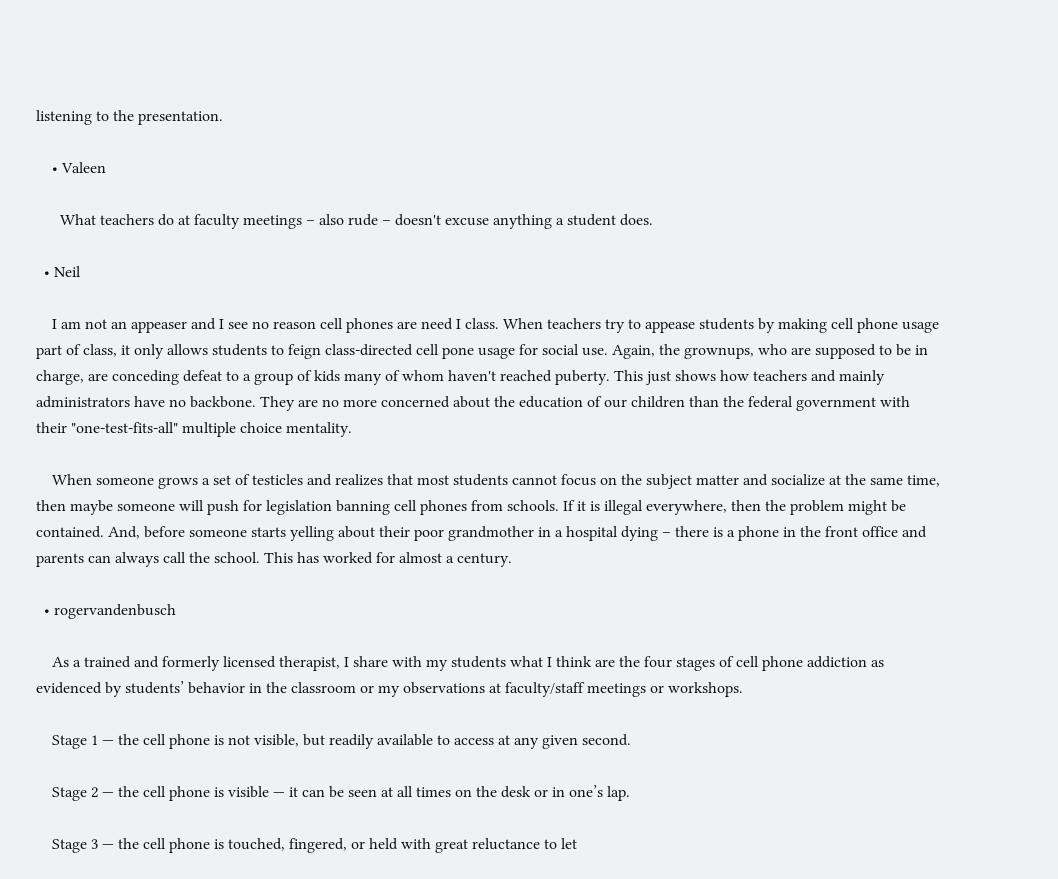listening to the presentation.

    • Valeen

      What teachers do at faculty meetings – also rude – doesn't excuse anything a student does.

  • Neil

    I am not an appeaser and I see no reason cell phones are need I class. When teachers try to appease students by making cell phone usage part of class, it only allows students to feign class-directed cell pone usage for social use. Again, the grownups, who are supposed to be in charge, are conceding defeat to a group of kids many of whom haven't reached puberty. This just shows how teachers and mainly administrators have no backbone. They are no more concerned about the education of our children than the federal government with their "one-test-fits-all" multiple choice mentality.

    When someone grows a set of testicles and realizes that most students cannot focus on the subject matter and socialize at the same time, then maybe someone will push for legislation banning cell phones from schools. If it is illegal everywhere, then the problem might be contained. And, before someone starts yelling about their poor grandmother in a hospital dying – there is a phone in the front office and parents can always call the school. This has worked for almost a century.

  • rogervandenbusch

    As a trained and formerly licensed therapist, I share with my students what I think are the four stages of cell phone addiction as evidenced by students’ behavior in the classroom or my observations at faculty/staff meetings or workshops.

    Stage 1 — the cell phone is not visible, but readily available to access at any given second.

    Stage 2 — the cell phone is visible — it can be seen at all times on the desk or in one’s lap.

    Stage 3 — the cell phone is touched, fingered, or held with great reluctance to let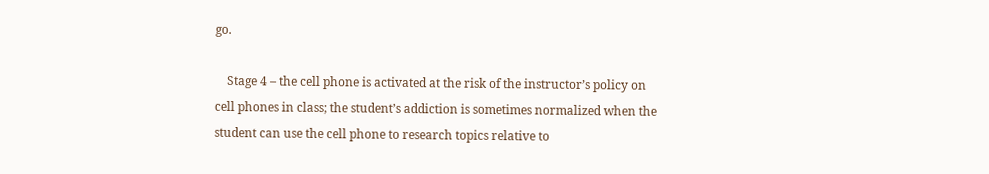go.

    Stage 4 – the cell phone is activated at the risk of the instructor’s policy on cell phones in class; the student’s addiction is sometimes normalized when the student can use the cell phone to research topics relative to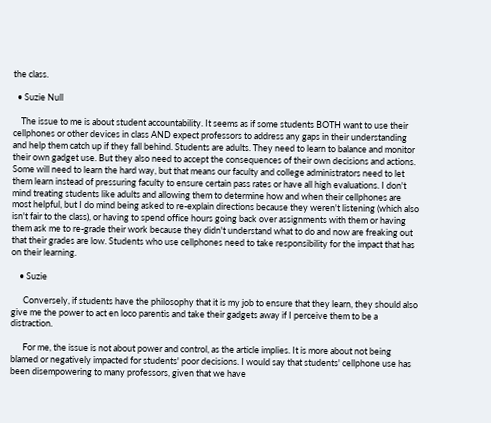the class.

  • Suzie Null

    The issue to me is about student accountability. It seems as if some students BOTH want to use their cellphones or other devices in class AND expect professors to address any gaps in their understanding and help them catch up if they fall behind. Students are adults. They need to learn to balance and monitor their own gadget use. But they also need to accept the consequences of their own decisions and actions. Some will need to learn the hard way, but that means our faculty and college administrators need to let them learn instead of pressuring faculty to ensure certain pass rates or have all high evaluations. I don't mind treating students like adults and allowing them to determine how and when their cellphones are most helpful, but I do mind being asked to re-explain directions because they weren't listening (which also isn't fair to the class), or having to spend office hours going back over assignments with them or having them ask me to re-grade their work because they didn't understand what to do and now are freaking out that their grades are low. Students who use cellphones need to take responsibility for the impact that has on their learning.

    • Suzie

      Conversely, if students have the philosophy that it is my job to ensure that they learn, they should also give me the power to act en loco parentis and take their gadgets away if I perceive them to be a distraction.

      For me, the issue is not about power and control, as the article implies. It is more about not being blamed or negatively impacted for students' poor decisions. I would say that students' cellphone use has been disempowering to many professors, given that we have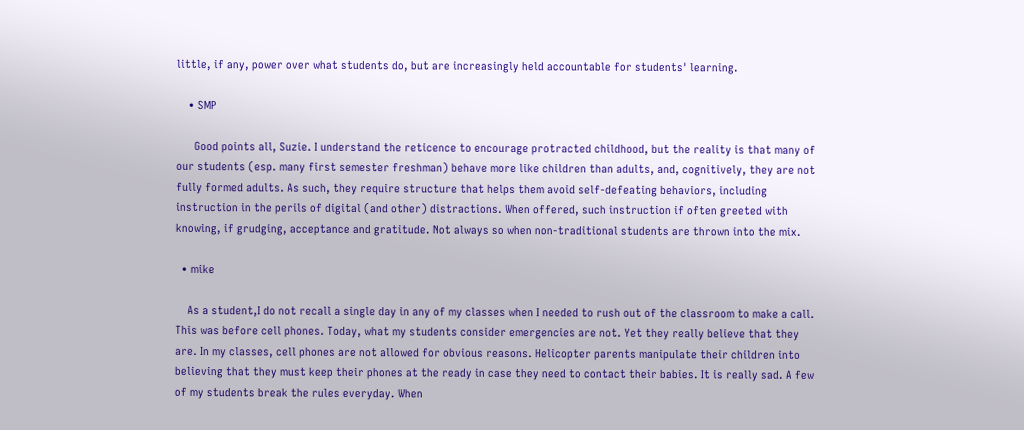little, if any, power over what students do, but are increasingly held accountable for students' learning.

    • SMP

      Good points all, Suzie. I understand the reticence to encourage protracted childhood, but the reality is that many of our students (esp. many first semester freshman) behave more like children than adults, and, cognitively, they are not fully formed adults. As such, they require structure that helps them avoid self-defeating behaviors, including instruction in the perils of digital (and other) distractions. When offered, such instruction if often greeted with knowing, if grudging, acceptance and gratitude. Not always so when non-traditional students are thrown into the mix.

  • mike

    As a student,I do not recall a single day in any of my classes when I needed to rush out of the classroom to make a call. This was before cell phones. Today, what my students consider emergencies are not. Yet they really believe that they are. In my classes, cell phones are not allowed for obvious reasons. Helicopter parents manipulate their children into believing that they must keep their phones at the ready in case they need to contact their babies. It is really sad. A few of my students break the rules everyday. When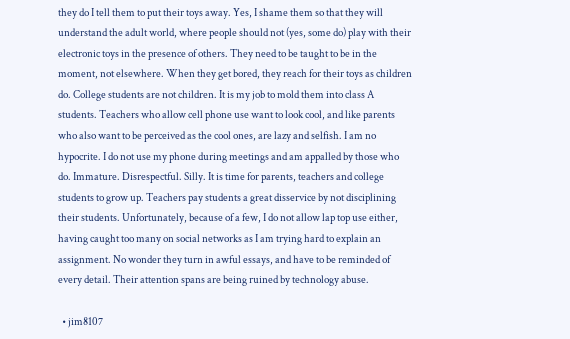they do I tell them to put their toys away. Yes, I shame them so that they will understand the adult world, where people should not (yes, some do) play with their electronic toys in the presence of others. They need to be taught to be in the moment, not elsewhere. When they get bored, they reach for their toys as children do. College students are not children. It is my job to mold them into class A students. Teachers who allow cell phone use want to look cool, and like parents who also want to be perceived as the cool ones, are lazy and selfish. I am no hypocrite. I do not use my phone during meetings and am appalled by those who do. Immature. Disrespectful. Silly. It is time for parents, teachers and college students to grow up. Teachers pay students a great disservice by not disciplining their students. Unfortunately, because of a few, I do not allow lap top use either, having caught too many on social networks as I am trying hard to explain an assignment. No wonder they turn in awful essays, and have to be reminded of every detail. Their attention spans are being ruined by technology abuse.

  • jim8107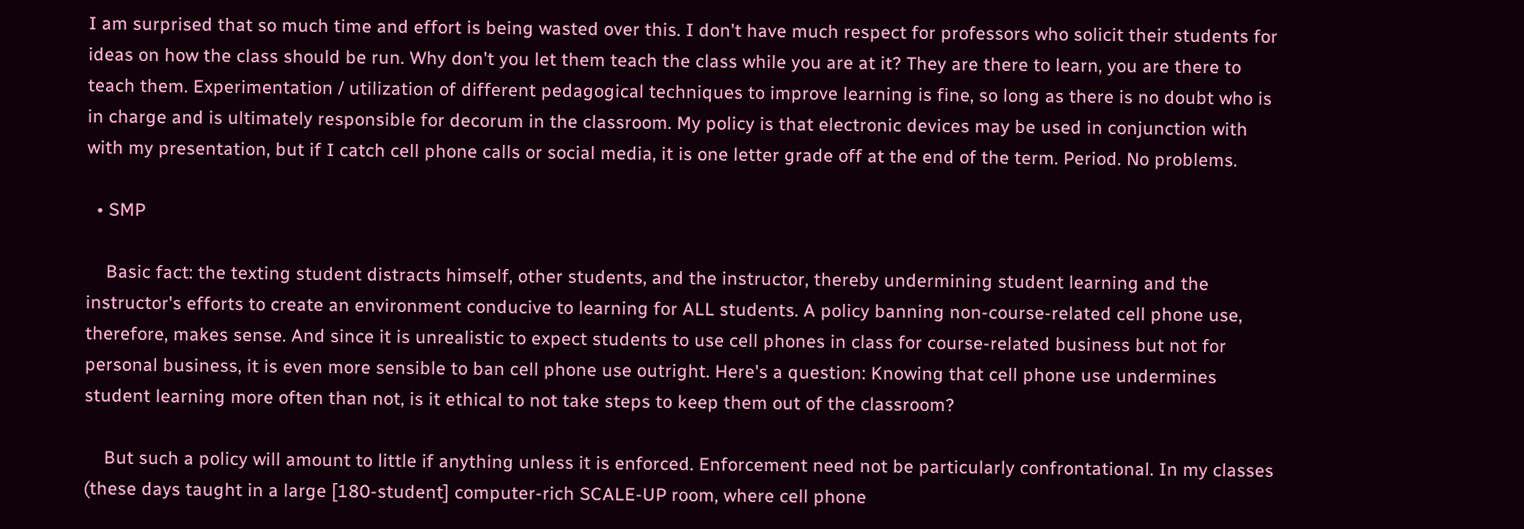I am surprised that so much time and effort is being wasted over this. I don't have much respect for professors who solicit their students for ideas on how the class should be run. Why don't you let them teach the class while you are at it? They are there to learn, you are there to teach them. Experimentation / utilization of different pedagogical techniques to improve learning is fine, so long as there is no doubt who is in charge and is ultimately responsible for decorum in the classroom. My policy is that electronic devices may be used in conjunction with with my presentation, but if I catch cell phone calls or social media, it is one letter grade off at the end of the term. Period. No problems.

  • SMP

    Basic fact: the texting student distracts himself, other students, and the instructor, thereby undermining student learning and the instructor's efforts to create an environment conducive to learning for ALL students. A policy banning non-course-related cell phone use, therefore, makes sense. And since it is unrealistic to expect students to use cell phones in class for course-related business but not for personal business, it is even more sensible to ban cell phone use outright. Here's a question: Knowing that cell phone use undermines student learning more often than not, is it ethical to not take steps to keep them out of the classroom?

    But such a policy will amount to little if anything unless it is enforced. Enforcement need not be particularly confrontational. In my classes (these days taught in a large [180-student] computer-rich SCALE-UP room, where cell phone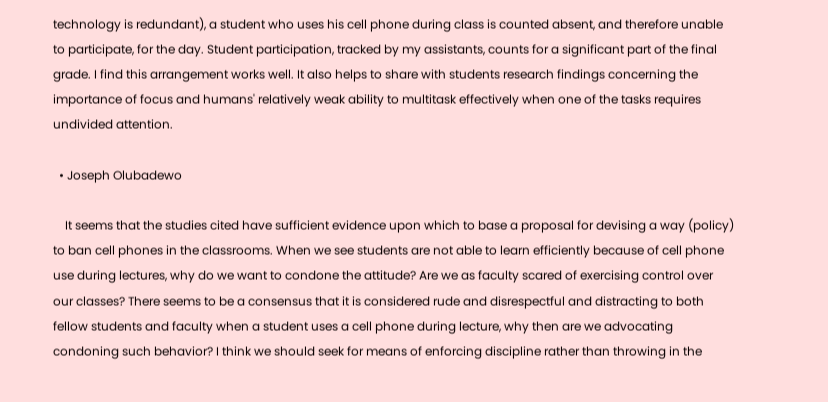technology is redundant), a student who uses his cell phone during class is counted absent, and therefore unable to participate, for the day. Student participation, tracked by my assistants, counts for a significant part of the final grade. I find this arrangement works well. It also helps to share with students research findings concerning the importance of focus and humans' relatively weak ability to multitask effectively when one of the tasks requires undivided attention.

  • Joseph Olubadewo

    It seems that the studies cited have sufficient evidence upon which to base a proposal for devising a way (policy) to ban cell phones in the classrooms. When we see students are not able to learn efficiently because of cell phone use during lectures, why do we want to condone the attitude? Are we as faculty scared of exercising control over our classes? There seems to be a consensus that it is considered rude and disrespectful and distracting to both fellow students and faculty when a student uses a cell phone during lecture, why then are we advocating condoning such behavior? I think we should seek for means of enforcing discipline rather than throwing in the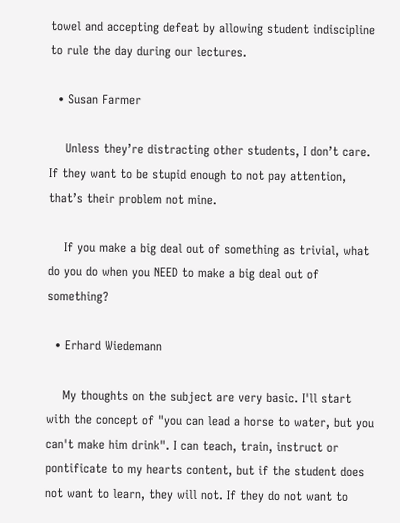towel and accepting defeat by allowing student indiscipline to rule the day during our lectures.

  • Susan Farmer

    Unless they’re distracting other students, I don’t care. If they want to be stupid enough to not pay attention, that’s their problem not mine.

    If you make a big deal out of something as trivial, what do you do when you NEED to make a big deal out of something?

  • Erhard Wiedemann

    My thoughts on the subject are very basic. I'll start with the concept of "you can lead a horse to water, but you can't make him drink". I can teach, train, instruct or pontificate to my hearts content, but if the student does not want to learn, they will not. If they do not want to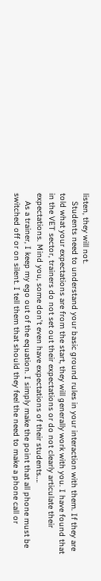listen, they will not.
    Students need to understand your basic ground rules in your interaction with them. If they are told what your expectations are from the start, they will generally work with you. I have found that in the VET sector, trainers do not set out their expectations or do not clearly articulate their expectations. Mind you, some don't even have expectations of their students….
    As a trainer, I keep my ego out of the equation. I simply make the point that all phone must be switched off or on silent. I tell them that should they feel the need to make a phone call or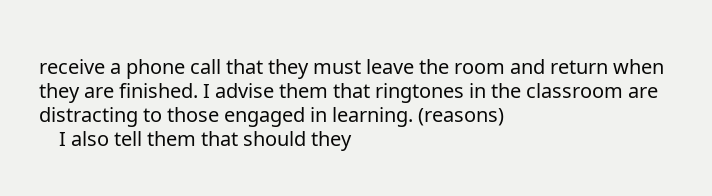receive a phone call that they must leave the room and return when they are finished. I advise them that ringtones in the classroom are distracting to those engaged in learning. (reasons)
    I also tell them that should they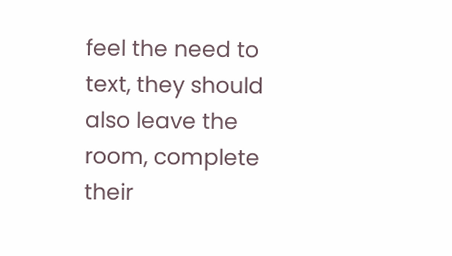feel the need to text, they should also leave the room, complete their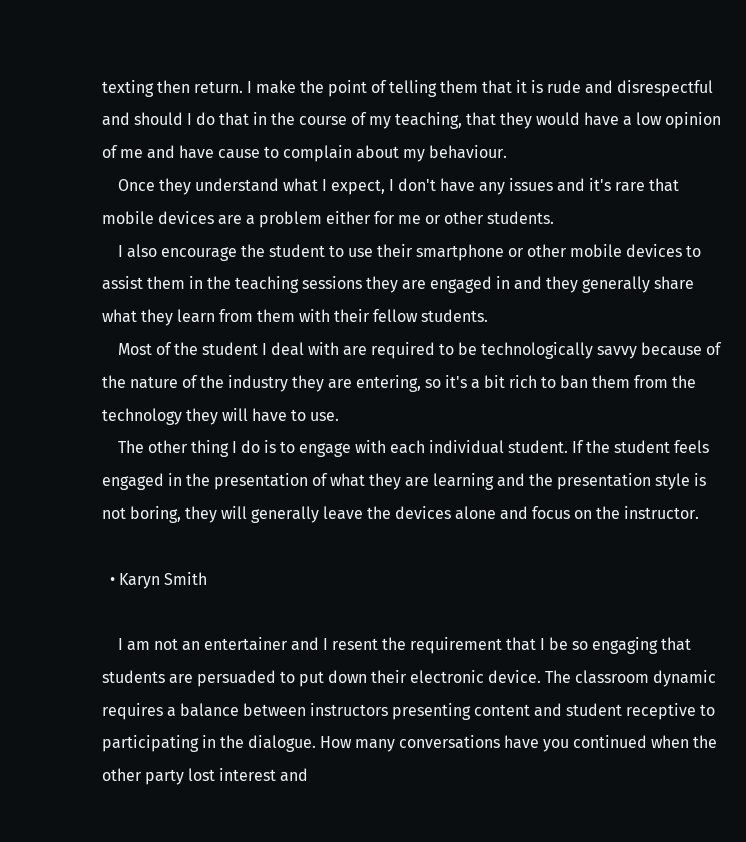texting then return. I make the point of telling them that it is rude and disrespectful and should I do that in the course of my teaching, that they would have a low opinion of me and have cause to complain about my behaviour.
    Once they understand what I expect, I don't have any issues and it's rare that mobile devices are a problem either for me or other students.
    I also encourage the student to use their smartphone or other mobile devices to assist them in the teaching sessions they are engaged in and they generally share what they learn from them with their fellow students.
    Most of the student I deal with are required to be technologically savvy because of the nature of the industry they are entering, so it's a bit rich to ban them from the technology they will have to use.
    The other thing I do is to engage with each individual student. If the student feels engaged in the presentation of what they are learning and the presentation style is not boring, they will generally leave the devices alone and focus on the instructor.

  • Karyn Smith

    I am not an entertainer and I resent the requirement that I be so engaging that students are persuaded to put down their electronic device. The classroom dynamic requires a balance between instructors presenting content and student receptive to participating in the dialogue. How many conversations have you continued when the other party lost interest and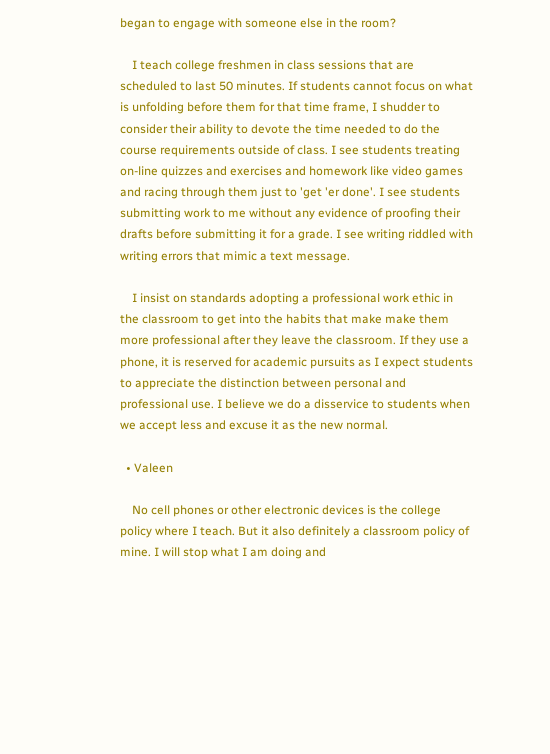began to engage with someone else in the room?

    I teach college freshmen in class sessions that are scheduled to last 50 minutes. If students cannot focus on what is unfolding before them for that time frame, I shudder to consider their ability to devote the time needed to do the course requirements outside of class. I see students treating on-line quizzes and exercises and homework like video games and racing through them just to 'get 'er done'. I see students submitting work to me without any evidence of proofing their drafts before submitting it for a grade. I see writing riddled with writing errors that mimic a text message.

    I insist on standards adopting a professional work ethic in the classroom to get into the habits that make make them more professional after they leave the classroom. If they use a phone, it is reserved for academic pursuits as I expect students to appreciate the distinction between personal and professional use. I believe we do a disservice to students when we accept less and excuse it as the new normal.

  • Valeen

    No cell phones or other electronic devices is the college policy where I teach. But it also definitely a classroom policy of mine. I will stop what I am doing and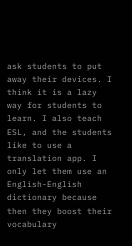ask students to put away their devices. I think it is a lazy way for students to learn. I also teach ESL, and the students like to use a translation app. I only let them use an English-English dictionary because then they boost their vocabulary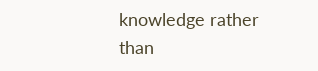knowledge rather than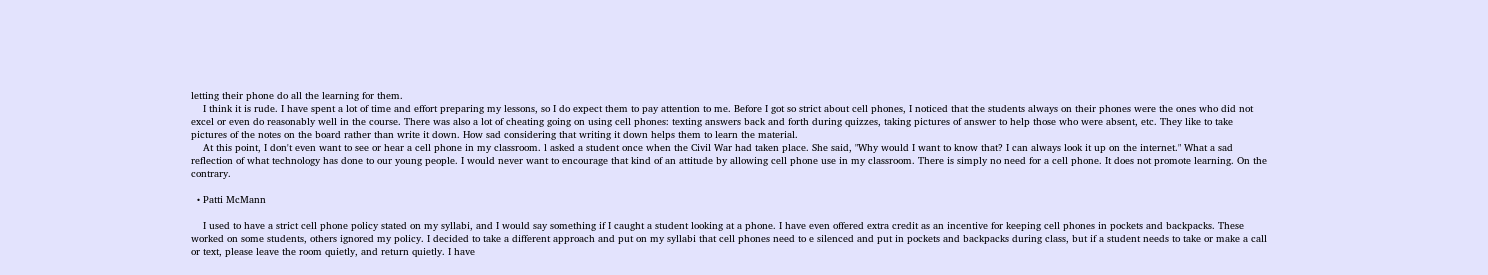letting their phone do all the learning for them.
    I think it is rude. I have spent a lot of time and effort preparing my lessons, so I do expect them to pay attention to me. Before I got so strict about cell phones, I noticed that the students always on their phones were the ones who did not excel or even do reasonably well in the course. There was also a lot of cheating going on using cell phones: texting answers back and forth during quizzes, taking pictures of answer to help those who were absent, etc. They like to take pictures of the notes on the board rather than write it down. How sad considering that writing it down helps them to learn the material.
    At this point, I don't even want to see or hear a cell phone in my classroom. l asked a student once when the Civil War had taken place. She said, "Why would I want to know that? I can always look it up on the internet." What a sad reflection of what technology has done to our young people. I would never want to encourage that kind of an attitude by allowing cell phone use in my classroom. There is simply no need for a cell phone. It does not promote learning. On the contrary.

  • Patti McMann

    I used to have a strict cell phone policy stated on my syllabi, and I would say something if I caught a student looking at a phone. I have even offered extra credit as an incentive for keeping cell phones in pockets and backpacks. These worked on some students, others ignored my policy. I decided to take a different approach and put on my syllabi that cell phones need to e silenced and put in pockets and backpacks during class, but if a student needs to take or make a call or text, please leave the room quietly, and return quietly. I have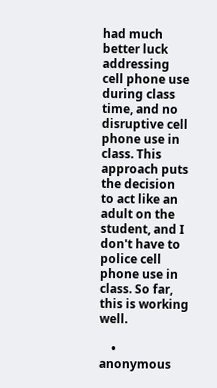had much better luck addressing cell phone use during class time, and no disruptive cell phone use in class. This approach puts the decision to act like an adult on the student, and I don't have to police cell phone use in class. So far, this is working well.

    • anonymous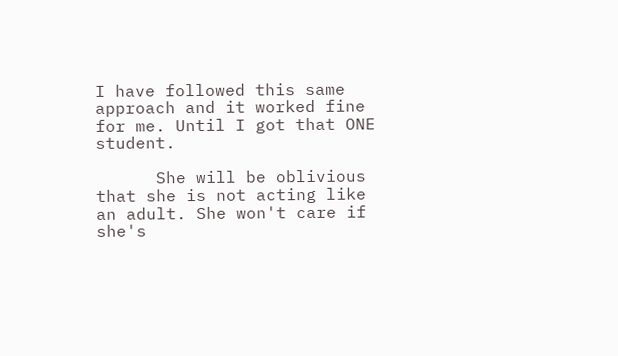I have followed this same approach and it worked fine for me. Until I got that ONE student.

      She will be oblivious that she is not acting like an adult. She won't care if she's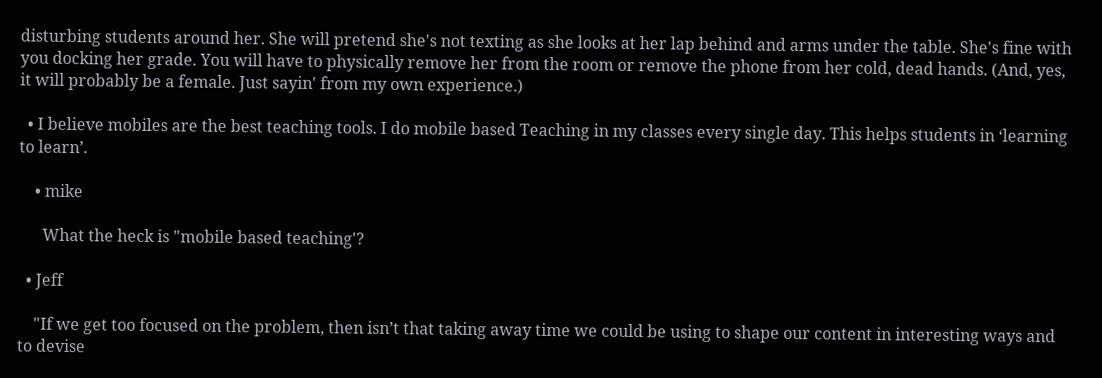disturbing students around her. She will pretend she's not texting as she looks at her lap behind and arms under the table. She's fine with you docking her grade. You will have to physically remove her from the room or remove the phone from her cold, dead hands. (And, yes, it will probably be a female. Just sayin' from my own experience.)

  • I believe mobiles are the best teaching tools. I do mobile based Teaching in my classes every single day. This helps students in ‘learning to learn’.

    • mike

      What the heck is "mobile based teaching'?

  • Jeff

    "If we get too focused on the problem, then isn’t that taking away time we could be using to shape our content in interesting ways and to devise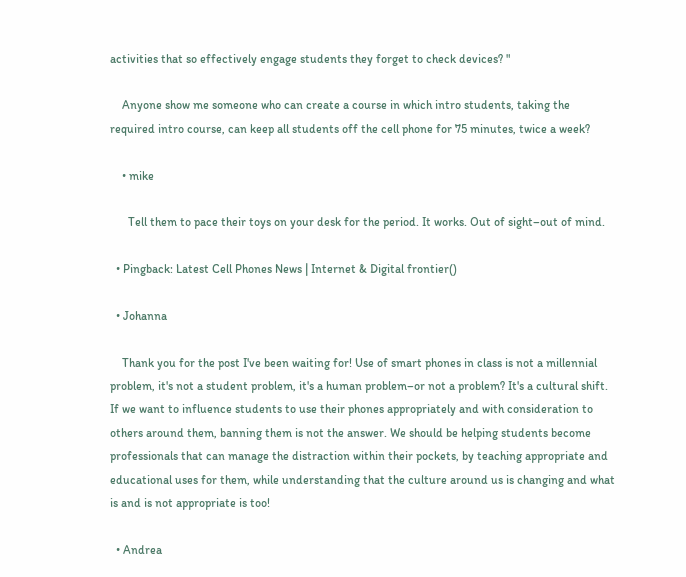activities that so effectively engage students they forget to check devices? "

    Anyone show me someone who can create a course in which intro students, taking the required intro course, can keep all students off the cell phone for 75 minutes, twice a week?

    • mike

      Tell them to pace their toys on your desk for the period. It works. Out of sight–out of mind.

  • Pingback: Latest Cell Phones News | Internet & Digital frontier()

  • Johanna

    Thank you for the post I've been waiting for! Use of smart phones in class is not a millennial problem, it's not a student problem, it's a human problem–or not a problem? It's a cultural shift. If we want to influence students to use their phones appropriately and with consideration to others around them, banning them is not the answer. We should be helping students become professionals that can manage the distraction within their pockets, by teaching appropriate and educational uses for them, while understanding that the culture around us is changing and what is and is not appropriate is too!

  • Andrea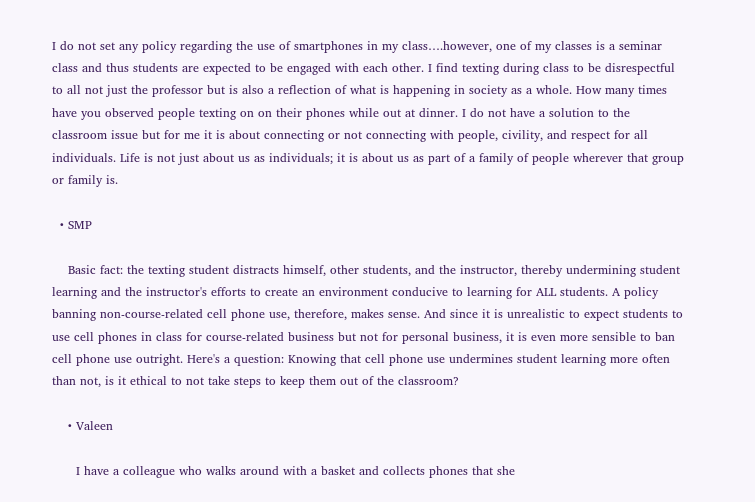I do not set any policy regarding the use of smartphones in my class….however, one of my classes is a seminar class and thus students are expected to be engaged with each other. I find texting during class to be disrespectful to all not just the professor but is also a reflection of what is happening in society as a whole. How many times have you observed people texting on on their phones while out at dinner. I do not have a solution to the classroom issue but for me it is about connecting or not connecting with people, civility, and respect for all individuals. Life is not just about us as individuals; it is about us as part of a family of people wherever that group or family is.

  • SMP

    Basic fact: the texting student distracts himself, other students, and the instructor, thereby undermining student learning and the instructor's efforts to create an environment conducive to learning for ALL students. A policy banning non-course-related cell phone use, therefore, makes sense. And since it is unrealistic to expect students to use cell phones in class for course-related business but not for personal business, it is even more sensible to ban cell phone use outright. Here's a question: Knowing that cell phone use undermines student learning more often than not, is it ethical to not take steps to keep them out of the classroom?

    • Valeen

      I have a colleague who walks around with a basket and collects phones that she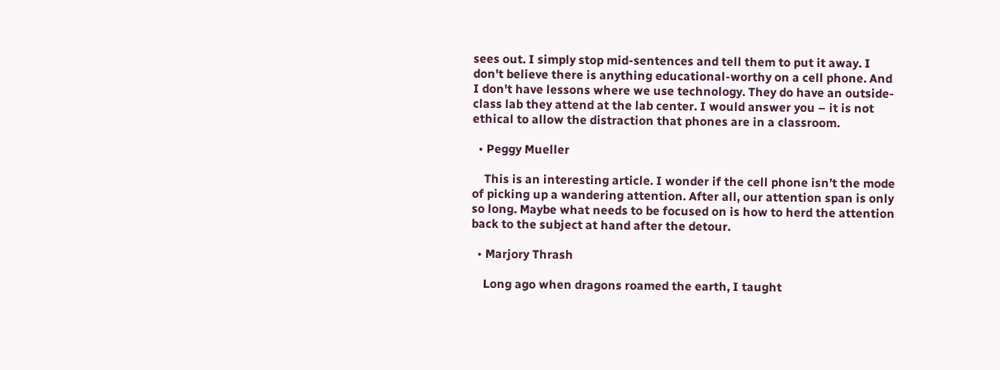sees out. I simply stop mid-sentences and tell them to put it away. I don't believe there is anything educational-worthy on a cell phone. And I don't have lessons where we use technology. They do have an outside-class lab they attend at the lab center. I would answer you – it is not ethical to allow the distraction that phones are in a classroom.

  • Peggy Mueller

    This is an interesting article. I wonder if the cell phone isn’t the mode of picking up a wandering attention. After all, our attention span is only so long. Maybe what needs to be focused on is how to herd the attention back to the subject at hand after the detour.

  • Marjory Thrash

    Long ago when dragons roamed the earth, I taught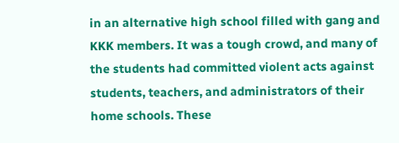in an alternative high school filled with gang and KKK members. It was a tough crowd, and many of the students had committed violent acts against students, teachers, and administrators of their home schools. These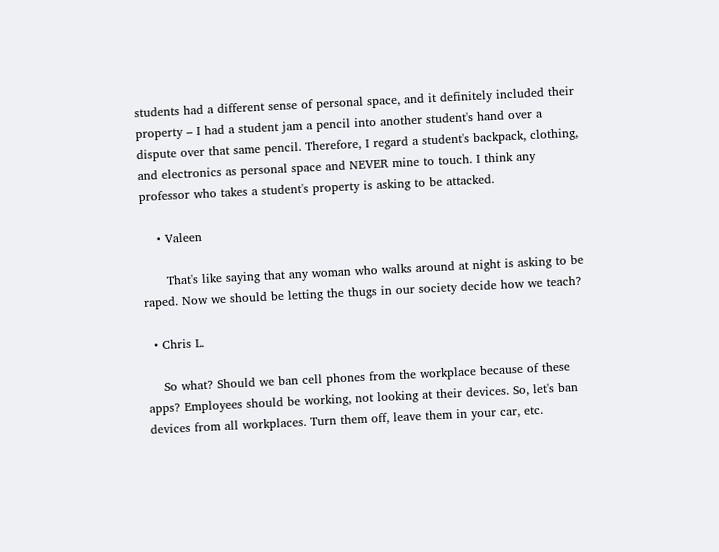students had a different sense of personal space, and it definitely included their property – I had a student jam a pencil into another student's hand over a dispute over that same pencil. Therefore, I regard a student's backpack, clothing, and electronics as personal space and NEVER mine to touch. I think any professor who takes a student's property is asking to be attacked.

    • Valeen

      That's like saying that any woman who walks around at night is asking to be raped. Now we should be letting the thugs in our society decide how we teach?

  • Chris L.

    So what? Should we ban cell phones from the workplace because of these apps? Employees should be working, not looking at their devices. So, let's ban devices from all workplaces. Turn them off, leave them in your car, etc.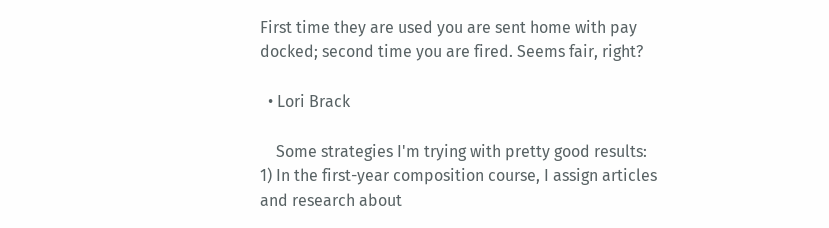First time they are used you are sent home with pay docked; second time you are fired. Seems fair, right?

  • Lori Brack

    Some strategies I'm trying with pretty good results: 1) In the first-year composition course, I assign articles and research about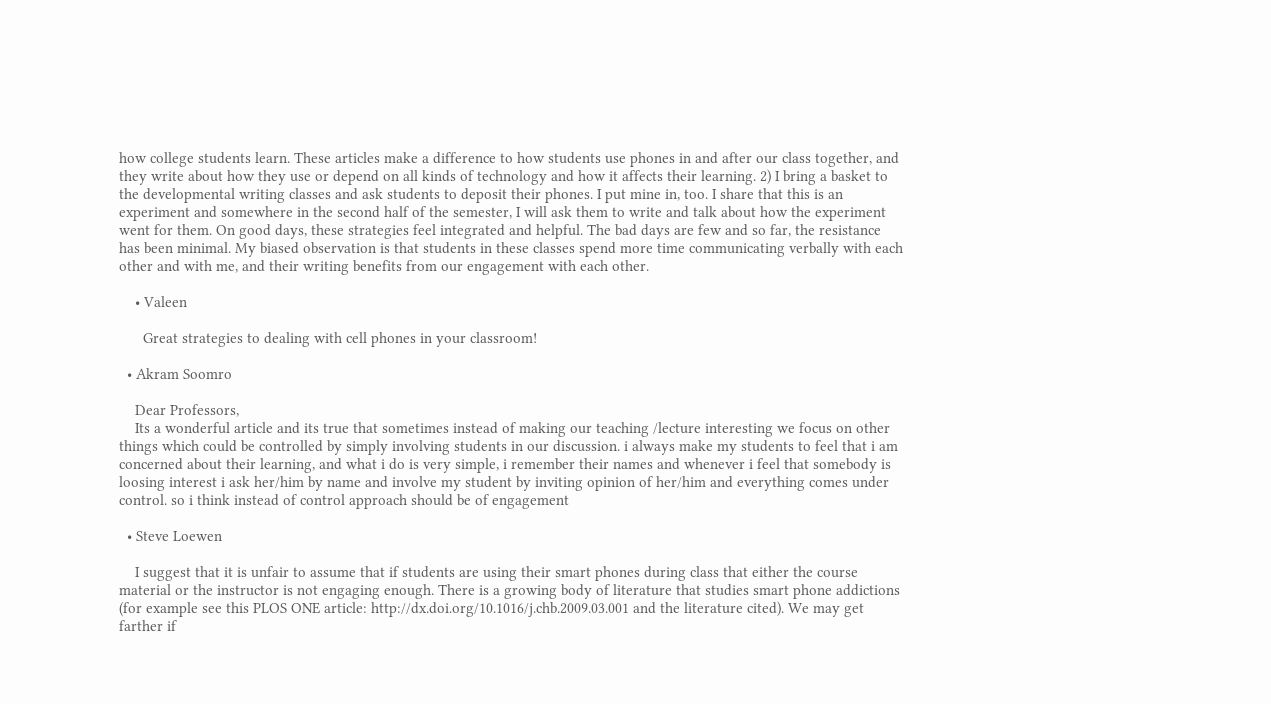how college students learn. These articles make a difference to how students use phones in and after our class together, and they write about how they use or depend on all kinds of technology and how it affects their learning. 2) I bring a basket to the developmental writing classes and ask students to deposit their phones. I put mine in, too. I share that this is an experiment and somewhere in the second half of the semester, I will ask them to write and talk about how the experiment went for them. On good days, these strategies feel integrated and helpful. The bad days are few and so far, the resistance has been minimal. My biased observation is that students in these classes spend more time communicating verbally with each other and with me, and their writing benefits from our engagement with each other.

    • Valeen

      Great strategies to dealing with cell phones in your classroom!

  • Akram Soomro

    Dear Professors,
    Its a wonderful article and its true that sometimes instead of making our teaching /lecture interesting we focus on other things which could be controlled by simply involving students in our discussion. i always make my students to feel that i am concerned about their learning, and what i do is very simple, i remember their names and whenever i feel that somebody is loosing interest i ask her/him by name and involve my student by inviting opinion of her/him and everything comes under control. so i think instead of control approach should be of engagement

  • Steve Loewen

    I suggest that it is unfair to assume that if students are using their smart phones during class that either the course material or the instructor is not engaging enough. There is a growing body of literature that studies smart phone addictions (for example see this PLOS ONE article: http://dx.doi.org/10.1016/j.chb.2009.03.001 and the literature cited). We may get farther if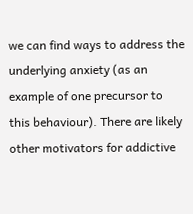we can find ways to address the underlying anxiety (as an example of one precursor to this behaviour). There are likely other motivators for addictive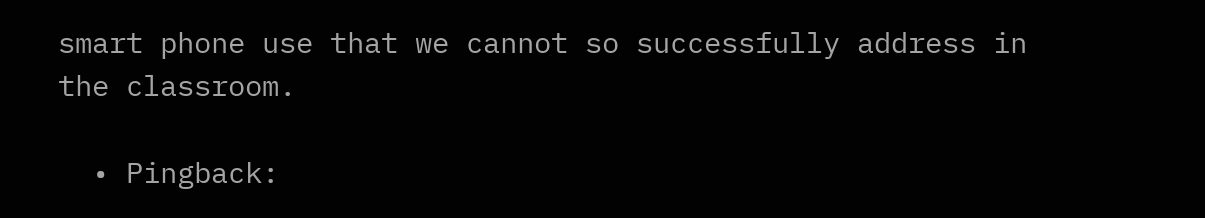smart phone use that we cannot so successfully address in the classroom.

  • Pingback: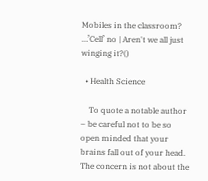Mobiles in the classroom? …’Cell’ no | Aren't we all just winging it?()

  • Health Science

    To quote a notable author – be careful not to be so open minded that your brains fall out of your head. The concern is not about the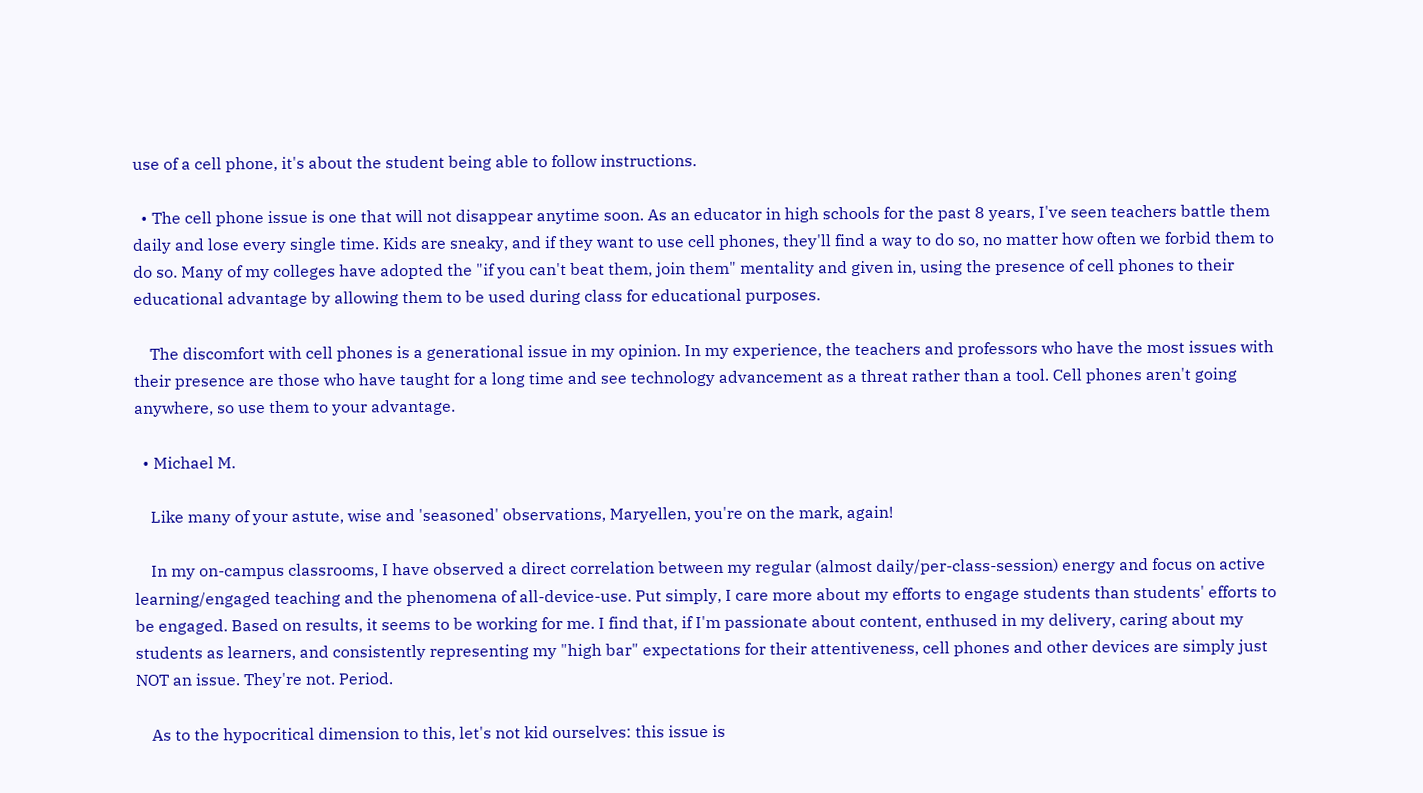use of a cell phone, it's about the student being able to follow instructions.

  • The cell phone issue is one that will not disappear anytime soon. As an educator in high schools for the past 8 years, I've seen teachers battle them daily and lose every single time. Kids are sneaky, and if they want to use cell phones, they'll find a way to do so, no matter how often we forbid them to do so. Many of my colleges have adopted the "if you can't beat them, join them" mentality and given in, using the presence of cell phones to their educational advantage by allowing them to be used during class for educational purposes.

    The discomfort with cell phones is a generational issue in my opinion. In my experience, the teachers and professors who have the most issues with their presence are those who have taught for a long time and see technology advancement as a threat rather than a tool. Cell phones aren't going anywhere, so use them to your advantage.

  • Michael M.

    Like many of your astute, wise and 'seasoned' observations, Maryellen, you're on the mark, again!

    In my on-campus classrooms, I have observed a direct correlation between my regular (almost daily/per-class-session) energy and focus on active learning/engaged teaching and the phenomena of all-device-use. Put simply, I care more about my efforts to engage students than students' efforts to be engaged. Based on results, it seems to be working for me. I find that, if I'm passionate about content, enthused in my delivery, caring about my students as learners, and consistently representing my "high bar" expectations for their attentiveness, cell phones and other devices are simply just NOT an issue. They're not. Period.

    As to the hypocritical dimension to this, let's not kid ourselves: this issue is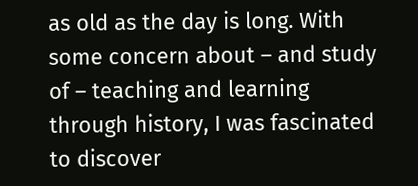as old as the day is long. With some concern about – and study of – teaching and learning through history, I was fascinated to discover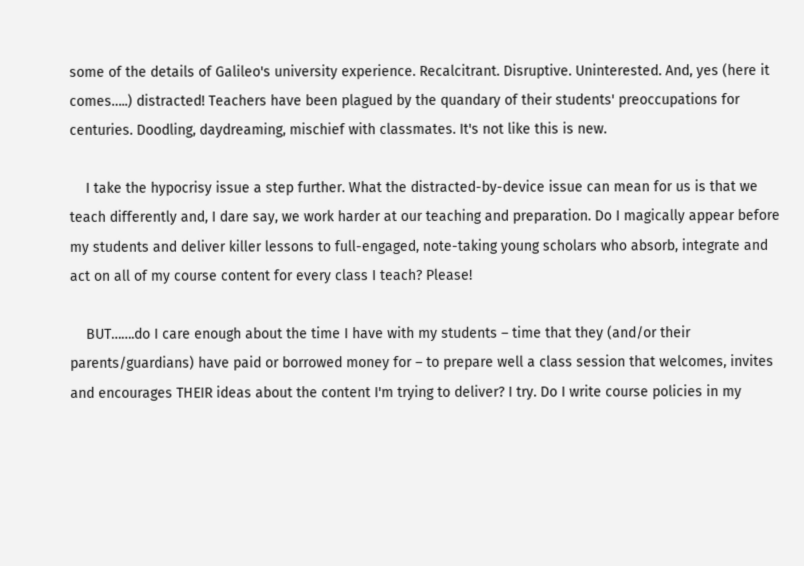some of the details of Galileo's university experience. Recalcitrant. Disruptive. Uninterested. And, yes (here it comes…..) distracted! Teachers have been plagued by the quandary of their students' preoccupations for centuries. Doodling, daydreaming, mischief with classmates. It's not like this is new.

    I take the hypocrisy issue a step further. What the distracted-by-device issue can mean for us is that we teach differently and, I dare say, we work harder at our teaching and preparation. Do I magically appear before my students and deliver killer lessons to full-engaged, note-taking young scholars who absorb, integrate and act on all of my course content for every class I teach? Please!

    BUT…….do I care enough about the time I have with my students – time that they (and/or their parents/guardians) have paid or borrowed money for – to prepare well a class session that welcomes, invites and encourages THEIR ideas about the content I'm trying to deliver? I try. Do I write course policies in my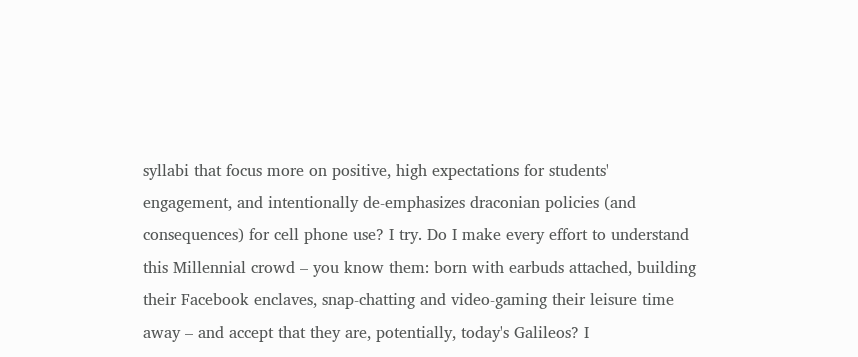syllabi that focus more on positive, high expectations for students' engagement, and intentionally de-emphasizes draconian policies (and consequences) for cell phone use? I try. Do I make every effort to understand this Millennial crowd – you know them: born with earbuds attached, building their Facebook enclaves, snap-chatting and video-gaming their leisure time away – and accept that they are, potentially, today's Galileos? I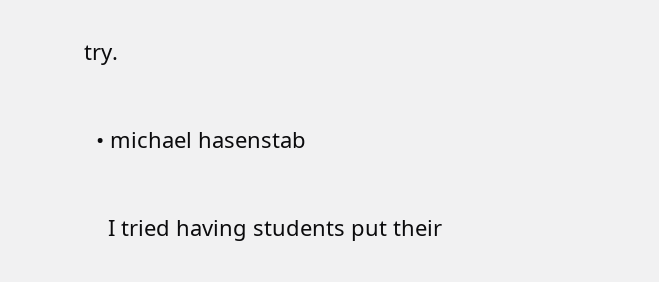try.

  • michael hasenstab

    I tried having students put their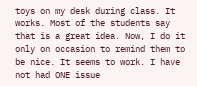toys on my desk during class. It works. Most of the students say that is a great idea. Now, I do it only on occasion to remind them to be nice. It seems to work. I have not had ONE issue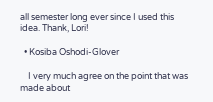all semester long ever since I used this idea. Thank, Lori!

  • Kosiba Oshodi-Glover

    I very much agree on the point that was made about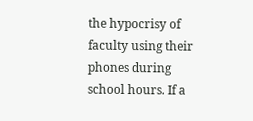the hypocrisy of faculty using their phones during school hours. If a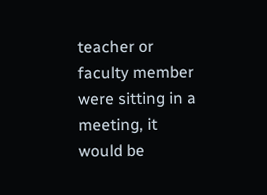teacher or faculty member were sitting in a meeting, it would be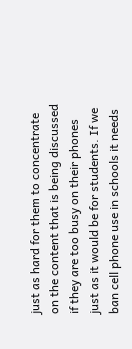just as hard for them to concentrate on the content that is being discussed if they are too busy on their phones just as it would be for students. If we ban cell phone use in schools it needs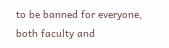to be banned for everyone, both faculty and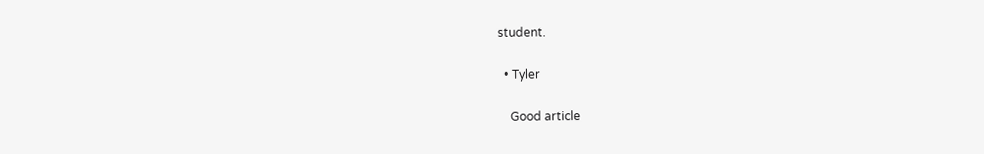student.

  • Tyler

    Good article